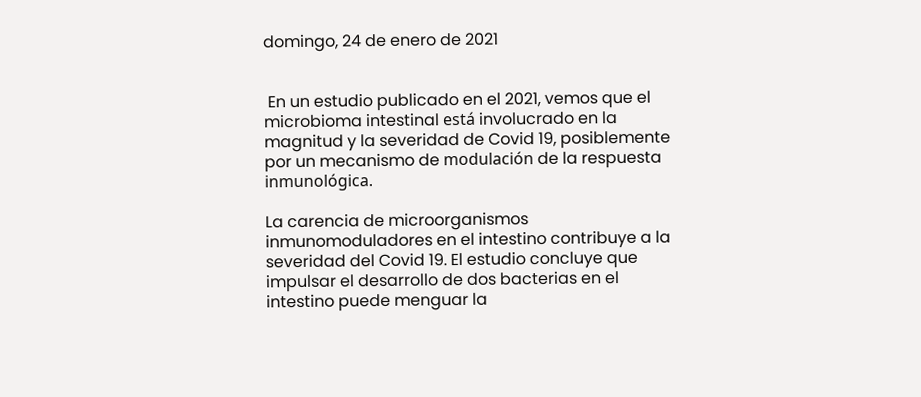domingo, 24 de enero de 2021


 En un estudio publicado en el 2021, vemos que el microbioma intestinal está involucrado en la magnitud y la severidad de Covid 19, posiblemente por un mecanismo de modulación de la respuesta inmunológica.

La carencia de microorganismos inmunomoduladores en el intestino contribuye a la severidad del Covid 19. El estudio concluye que impulsar el desarrollo de dos bacterias en el intestino puede menguar la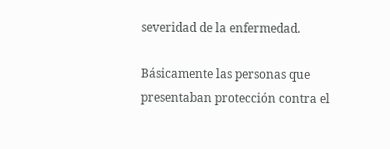severidad de la enfermedad.

Básicamente las personas que presentaban protección contra el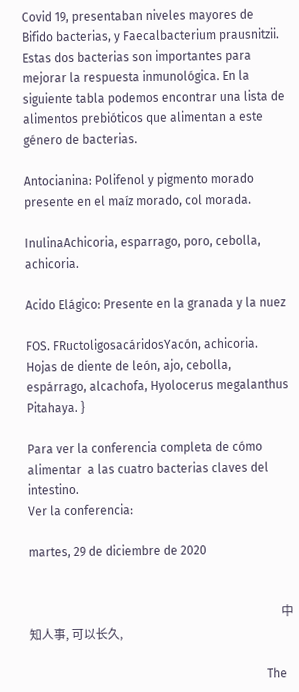Covid 19, presentaban niveles mayores de Bifido bacterias, y Faecalbacterium prausnitzii. Estas dos bacterias son importantes para mejorar la respuesta inmunológica. En la siguiente tabla podemos encontrar una lista de alimentos prebióticos que alimentan a este género de bacterias.

Antocianina: Polifenol y pigmento morado presente en el maíz morado, col morada.

InulinaAchicoria, esparrago, poro, cebolla, achicoria.

Acido Elágico: Presente en la granada y la nuez

FOS. FRuctoligosacáridosYacón, achicoria. Hojas de diente de león, ajo, cebolla, espárrago, alcachofa, Hyolocerus megalanthus Pitahaya. }

Para ver la conferencia completa de cómo alimentar  a las cuatro bacterias claves del intestino.
Ver la conferencia:

martes, 29 de diciembre de 2020


                                                                                    中知人事, 可以长久,

                                                                               The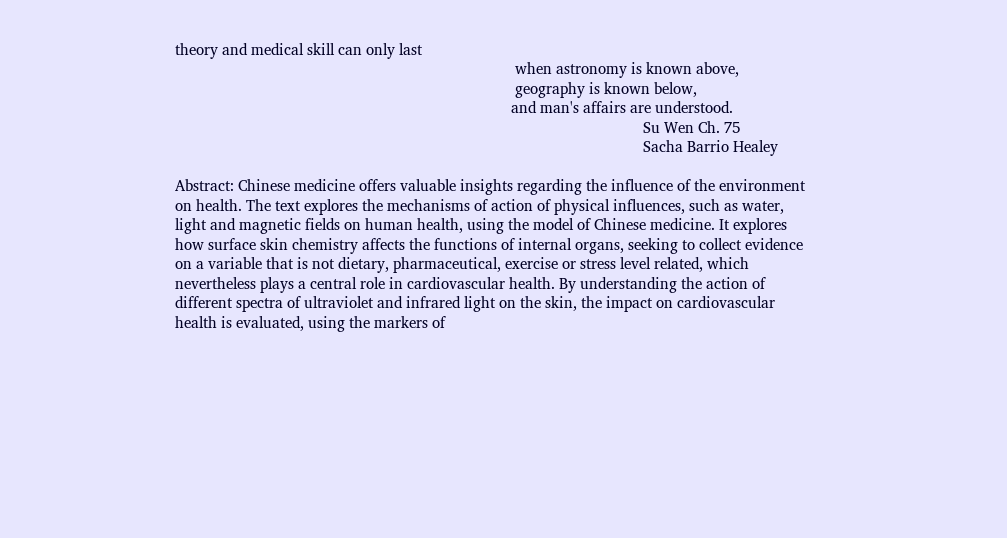theory and medical skill can only last
                                                                                     when astronomy is known above,
                                                                                     geography is known below,
                                                                                    and man's affairs are understood.
                                                                                                                     Su Wen Ch. 75
                                                                                                                     Sacha Barrio Healey

Abstract: Chinese medicine offers valuable insights regarding the influence of the environment on health. The text explores the mechanisms of action of physical influences, such as water, light and magnetic fields on human health, using the model of Chinese medicine. It explores how surface skin chemistry affects the functions of internal organs, seeking to collect evidence on a variable that is not dietary, pharmaceutical, exercise or stress level related, which nevertheless plays a central role in cardiovascular health. By understanding the action of different spectra of ultraviolet and infrared light on the skin, the impact on cardiovascular health is evaluated, using the markers of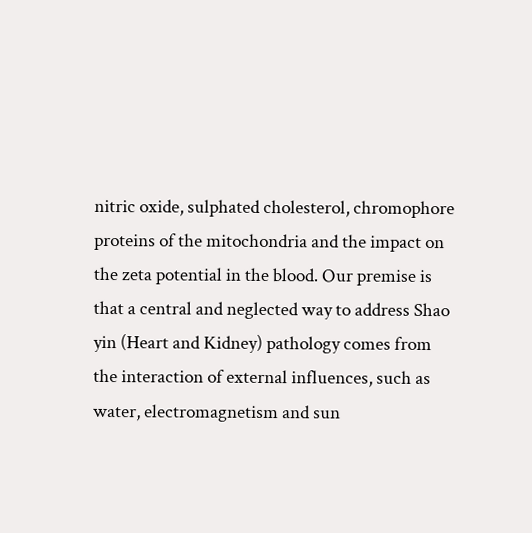nitric oxide, sulphated cholesterol, chromophore proteins of the mitochondria and the impact on the zeta potential in the blood. Our premise is that a central and neglected way to address Shao yin (Heart and Kidney) pathology comes from the interaction of external influences, such as water, electromagnetism and sun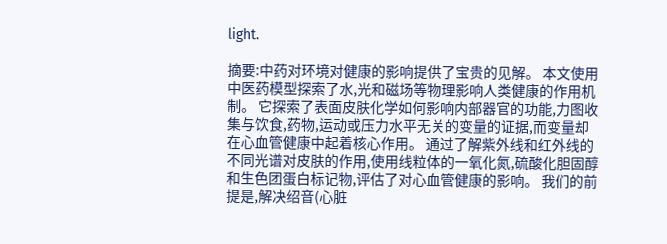light.

摘要:中药对环境对健康的影响提供了宝贵的见解。 本文使用中医药模型探索了水,光和磁场等物理影响人类健康的作用机制。 它探索了表面皮肤化学如何影响内部器官的功能,力图收集与饮食,药物,运动或压力水平无关的变量的证据,而变量却在心血管健康中起着核心作用。 通过了解紫外线和红外线的不同光谱对皮肤的作用,使用线粒体的一氧化氮,硫酸化胆固醇和生色团蛋白标记物,评估了对心血管健康的影响。 我们的前提是,解决绍音(心脏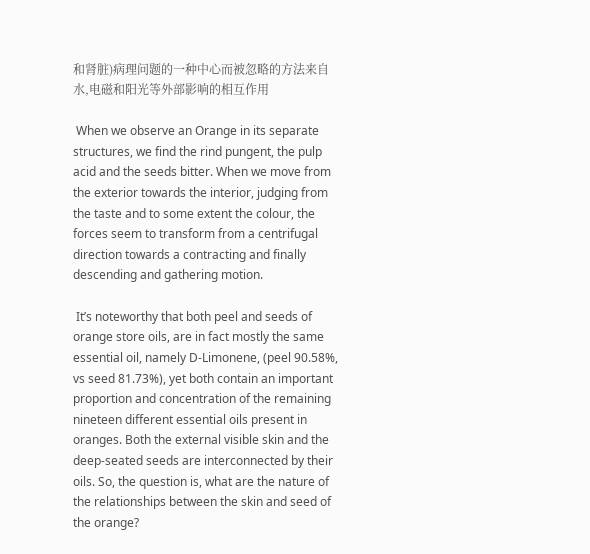和肾脏)病理问题的一种中心而被忽略的方法来自水,电磁和阳光等外部影响的相互作用

 When we observe an Orange in its separate structures, we find the rind pungent, the pulp acid and the seeds bitter. When we move from the exterior towards the interior, judging from the taste and to some extent the colour, the forces seem to transform from a centrifugal direction towards a contracting and finally descending and gathering motion.

 It’s noteworthy that both peel and seeds of orange store oils, are in fact mostly the same essential oil, namely D-Limonene, (peel 90.58%, vs seed 81.73%), yet both contain an important proportion and concentration of the remaining nineteen different essential oils present in oranges. Both the external visible skin and the deep-seated seeds are interconnected by their oils. So, the question is, what are the nature of the relationships between the skin and seed of the orange?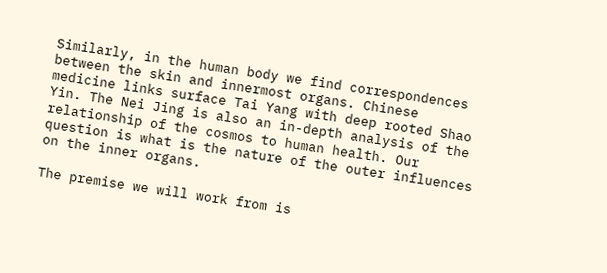Similarly, in the human body we find correspondences between the skin and innermost organs. Chinese medicine links surface Tai Yang with deep rooted Shao Yin. The Nei Jing is also an in-depth analysis of the relationship of the cosmos to human health. Our question is what is the nature of the outer influences on the inner organs.

The premise we will work from is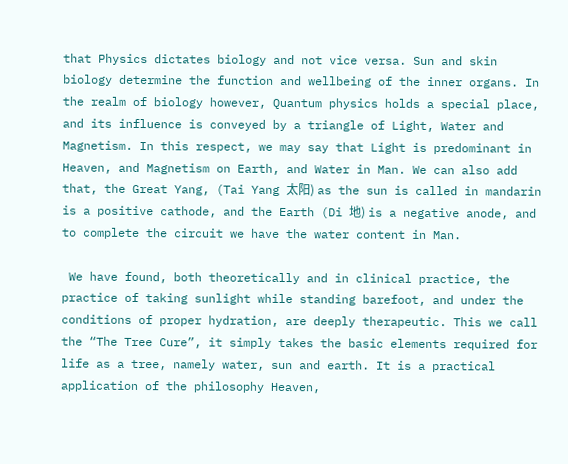that Physics dictates biology and not vice versa. Sun and skin biology determine the function and wellbeing of the inner organs. In the realm of biology however, Quantum physics holds a special place, and its influence is conveyed by a triangle of Light, Water and Magnetism. In this respect, we may say that Light is predominant in Heaven, and Magnetism on Earth, and Water in Man. We can also add that, the Great Yang, (Tai Yang 太阳) as the sun is called in mandarin is a positive cathode, and the Earth (Di 地) is a negative anode, and to complete the circuit we have the water content in Man.

 We have found, both theoretically and in clinical practice, the practice of taking sunlight while standing barefoot, and under the conditions of proper hydration, are deeply therapeutic. This we call the “The Tree Cure”, it simply takes the basic elements required for life as a tree, namely water, sun and earth. It is a practical application of the philosophy Heaven,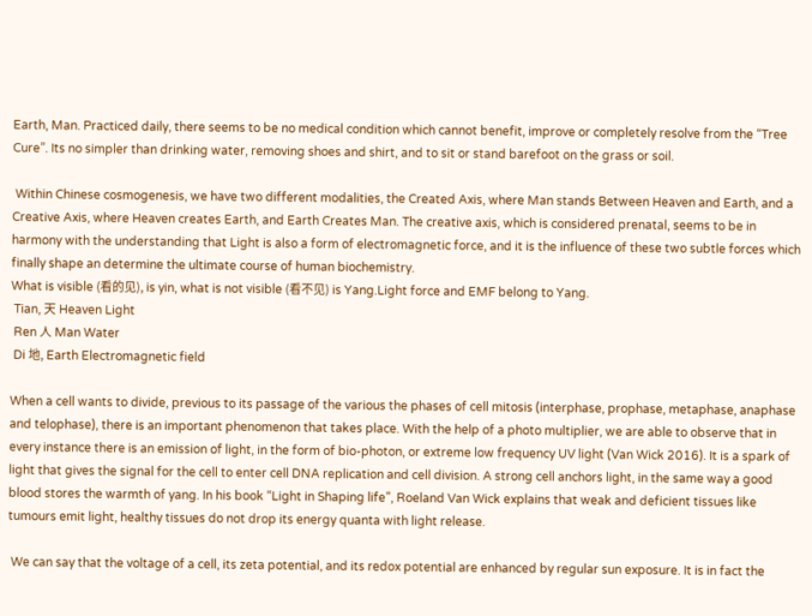Earth, Man. Practiced daily, there seems to be no medical condition which cannot benefit, improve or completely resolve from the “Tree Cure”. Its no simpler than drinking water, removing shoes and shirt, and to sit or stand barefoot on the grass or soil.

 Within Chinese cosmogenesis, we have two different modalities, the Created Axis, where Man stands Between Heaven and Earth, and a Creative Axis, where Heaven creates Earth, and Earth Creates Man. The creative axis, which is considered prenatal, seems to be in harmony with the understanding that Light is also a form of electromagnetic force, and it is the influence of these two subtle forces which finally shape an determine the ultimate course of human biochemistry.
What is visible (看的见), is yin, what is not visible (看不见) is Yang.Light force and EMF belong to Yang.
 Tian, 天 Heaven Light
 Ren 人 Man Water
 Di 地, Earth Electromagnetic field

When a cell wants to divide, previous to its passage of the various the phases of cell mitosis (interphase, prophase, metaphase, anaphase and telophase), there is an important phenomenon that takes place. With the help of a photo multiplier, we are able to observe that in every instance there is an emission of light, in the form of bio-photon, or extreme low frequency UV light (Van Wick 2016). It is a spark of light that gives the signal for the cell to enter cell DNA replication and cell division. A strong cell anchors light, in the same way a good blood stores the warmth of yang. In his book “Light in Shaping life”, Roeland Van Wick explains that weak and deficient tissues like tumours emit light, healthy tissues do not drop its energy quanta with light release.

 We can say that the voltage of a cell, its zeta potential, and its redox potential are enhanced by regular sun exposure. It is in fact the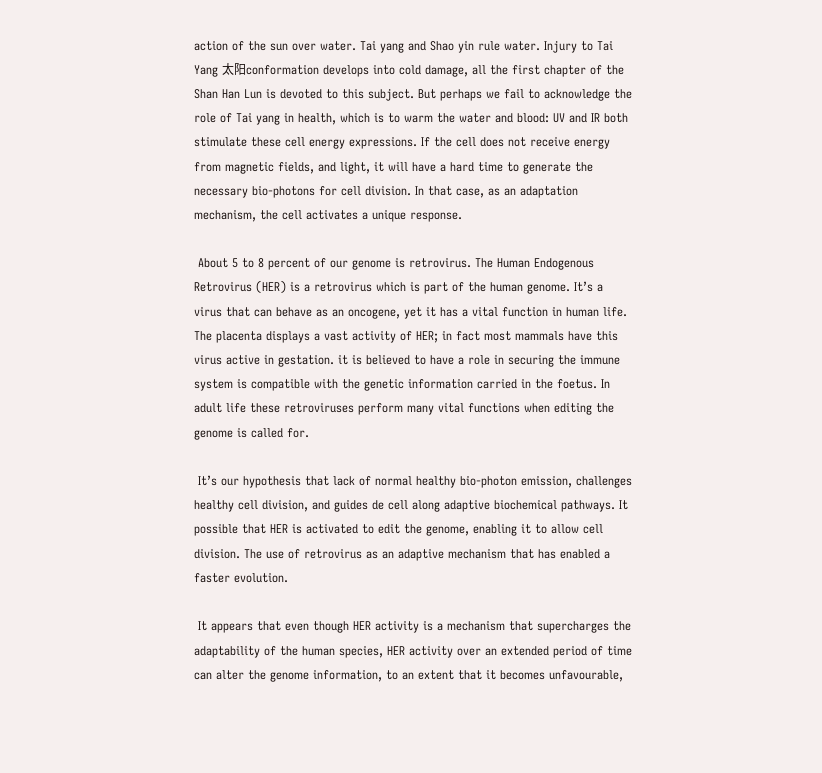action of the sun over water. Tai yang and Shao yin rule water. Injury to Tai Yang 太阳conformation develops into cold damage, all the first chapter of the Shan Han Lun is devoted to this subject. But perhaps we fail to acknowledge the role of Tai yang in health, which is to warm the water and blood: UV and IR both stimulate these cell energy expressions. If the cell does not receive energy from magnetic fields, and light, it will have a hard time to generate the necessary bio-photons for cell division. In that case, as an adaptation mechanism, the cell activates a unique response.

 About 5 to 8 percent of our genome is retrovirus. The Human Endogenous Retrovirus (HER) is a retrovirus which is part of the human genome. It’s a virus that can behave as an oncogene, yet it has a vital function in human life. The placenta displays a vast activity of HER; in fact most mammals have this virus active in gestation. it is believed to have a role in securing the immune system is compatible with the genetic information carried in the foetus. In adult life these retroviruses perform many vital functions when editing the genome is called for.

 It’s our hypothesis that lack of normal healthy bio-photon emission, challenges healthy cell division, and guides de cell along adaptive biochemical pathways. It possible that HER is activated to edit the genome, enabling it to allow cell division. The use of retrovirus as an adaptive mechanism that has enabled a faster evolution.

 It appears that even though HER activity is a mechanism that supercharges the adaptability of the human species, HER activity over an extended period of time can alter the genome information, to an extent that it becomes unfavourable,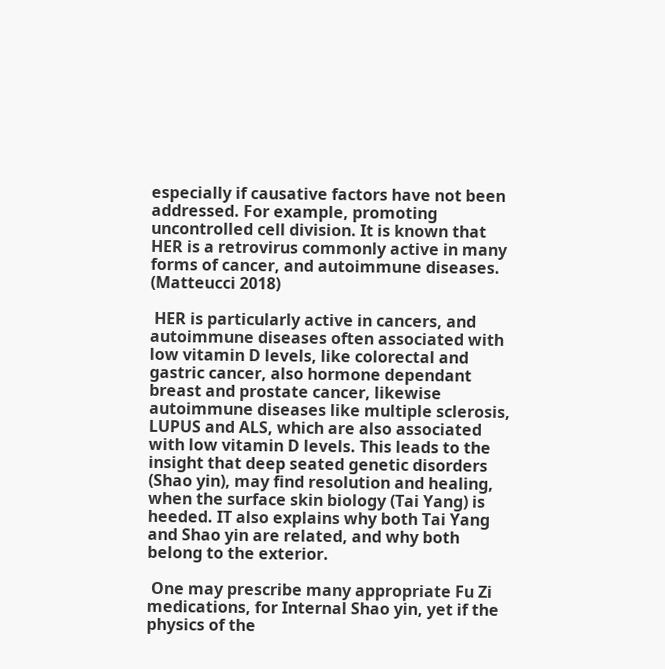especially if causative factors have not been addressed. For example, promoting uncontrolled cell division. It is known that HER is a retrovirus commonly active in many forms of cancer, and autoimmune diseases. (Matteucci 2018)

 HER is particularly active in cancers, and autoimmune diseases often associated with low vitamin D levels, like colorectal and gastric cancer, also hormone dependant breast and prostate cancer, likewise autoimmune diseases like multiple sclerosis, LUPUS and ALS, which are also associated with low vitamin D levels. This leads to the insight that deep seated genetic disorders (Shao yin), may find resolution and healing, when the surface skin biology (Tai Yang) is heeded. IT also explains why both Tai Yang and Shao yin are related, and why both belong to the exterior.

 One may prescribe many appropriate Fu Zi medications, for Internal Shao yin, yet if the physics of the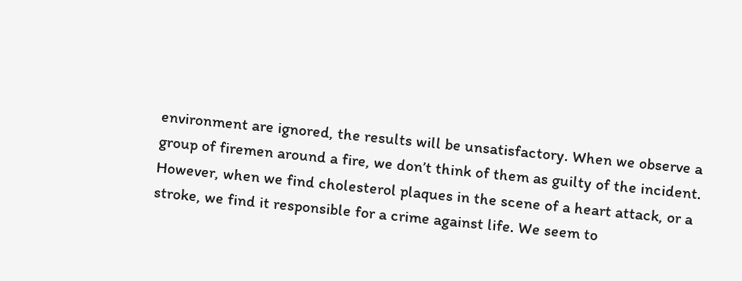environment are ignored, the results will be unsatisfactory. When we observe a group of firemen around a fire, we don’t think of them as guilty of the incident. However, when we find cholesterol plaques in the scene of a heart attack, or a stroke, we find it responsible for a crime against life. We seem to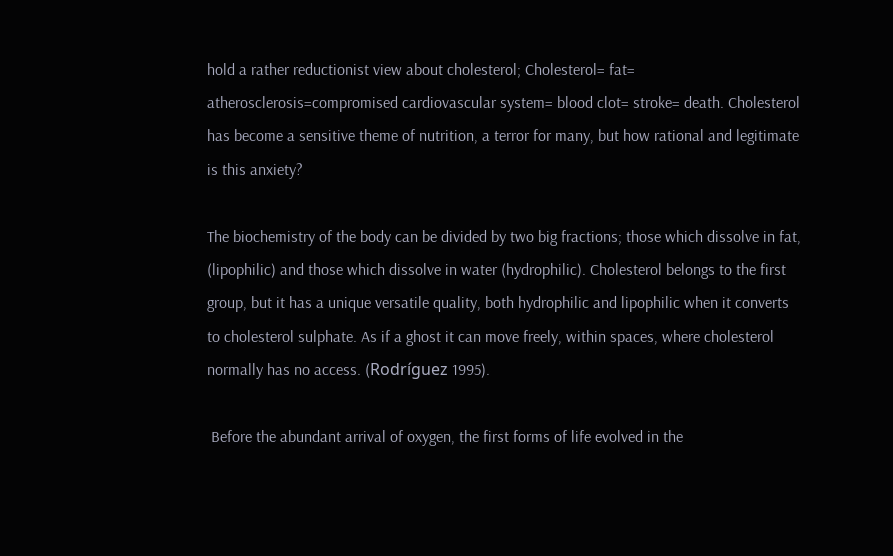hold a rather reductionist view about cholesterol; Cholesterol= fat= atherosclerosis=compromised cardiovascular system= blood clot= stroke= death. Cholesterol has become a sensitive theme of nutrition, a terror for many, but how rational and legitimate is this anxiety?

The biochemistry of the body can be divided by two big fractions; those which dissolve in fat, (lipophilic) and those which dissolve in water (hydrophilic). Cholesterol belongs to the first group, but it has a unique versatile quality, both hydrophilic and lipophilic when it converts to cholesterol sulphate. As if a ghost it can move freely, within spaces, where cholesterol normally has no access. (Rodríguez 1995).

 Before the abundant arrival of oxygen, the first forms of life evolved in the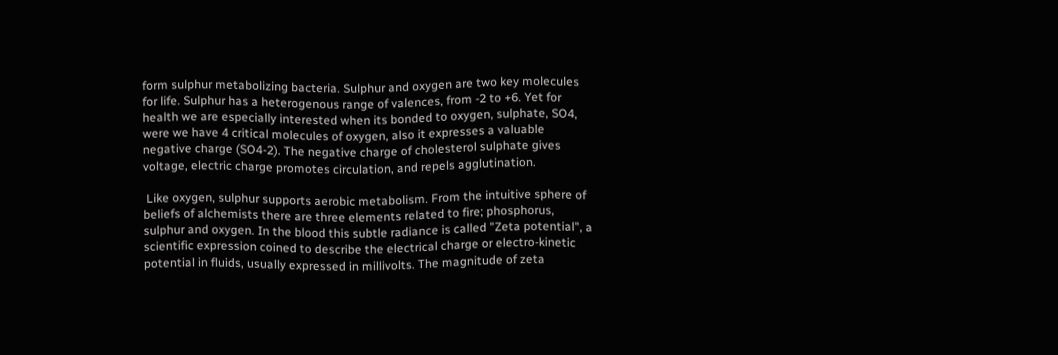form sulphur metabolizing bacteria. Sulphur and oxygen are two key molecules for life. Sulphur has a heterogenous range of valences, from -2 to +6. Yet for health we are especially interested when its bonded to oxygen, sulphate, SO4, were we have 4 critical molecules of oxygen, also it expresses a valuable negative charge (SO4-2). The negative charge of cholesterol sulphate gives voltage, electric charge promotes circulation, and repels agglutination.

 Like oxygen, sulphur supports aerobic metabolism. From the intuitive sphere of beliefs of alchemists there are three elements related to fire; phosphorus, sulphur and oxygen. In the blood this subtle radiance is called "Zeta potential", a scientific expression coined to describe the electrical charge or electro-kinetic potential in fluids, usually expressed in millivolts. The magnitude of zeta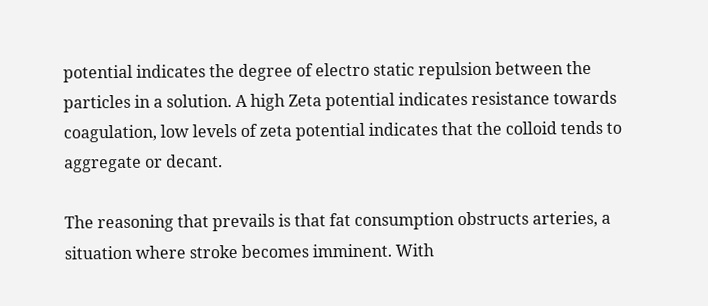potential indicates the degree of electro static repulsion between the particles in a solution. A high Zeta potential indicates resistance towards coagulation, low levels of zeta potential indicates that the colloid tends to aggregate or decant.

The reasoning that prevails is that fat consumption obstructs arteries, a situation where stroke becomes imminent. With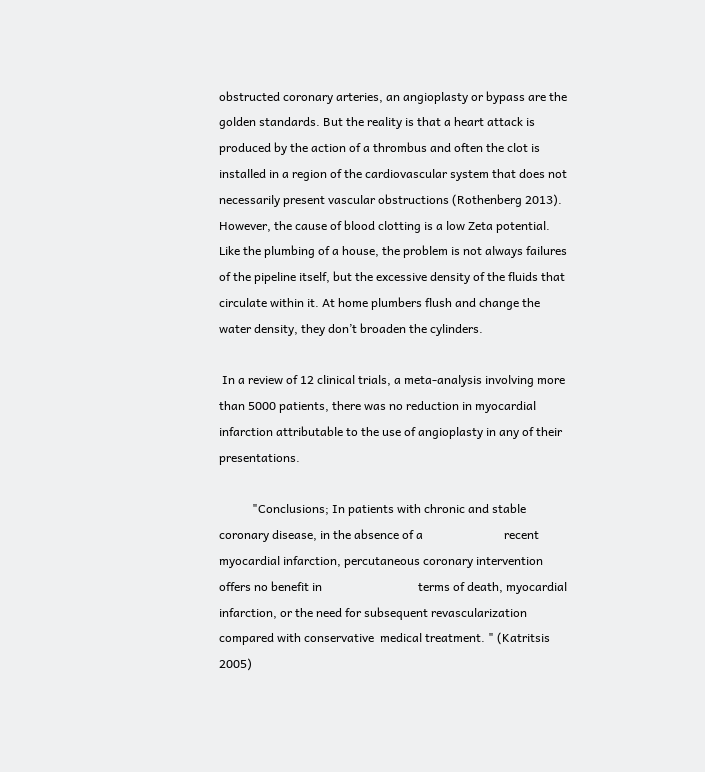obstructed coronary arteries, an angioplasty or bypass are the golden standards. But the reality is that a heart attack is produced by the action of a thrombus and often the clot is installed in a region of the cardiovascular system that does not necessarily present vascular obstructions (Rothenberg 2013). However, the cause of blood clotting is a low Zeta potential. Like the plumbing of a house, the problem is not always failures of the pipeline itself, but the excessive density of the fluids that circulate within it. At home plumbers flush and change the water density, they don’t broaden the cylinders.

 In a review of 12 clinical trials, a meta-analysis involving more than 5000 patients, there was no reduction in myocardial infarction attributable to the use of angioplasty in any of their presentations.

           "Conclusions; In patients with chronic and stable coronary disease, in the absence of a                           recent myocardial infarction, percutaneous coronary intervention offers no benefit in                                terms of death, myocardial infarction, or the need for subsequent revascularization                                 compared with conservative  medical treatment. " (Katritsis 2005)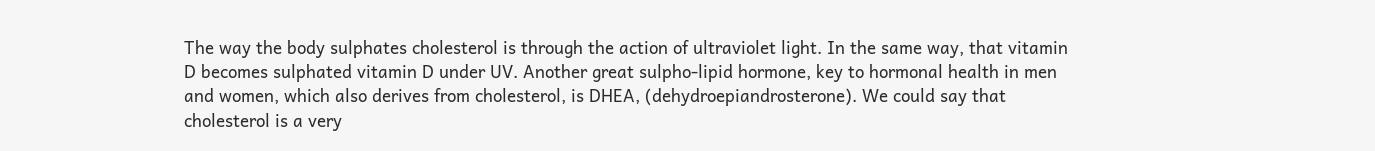The way the body sulphates cholesterol is through the action of ultraviolet light. In the same way, that vitamin D becomes sulphated vitamin D under UV. Another great sulpho-lipid hormone, key to hormonal health in men and women, which also derives from cholesterol, is DHEA, (dehydroepiandrosterone). We could say that cholesterol is a very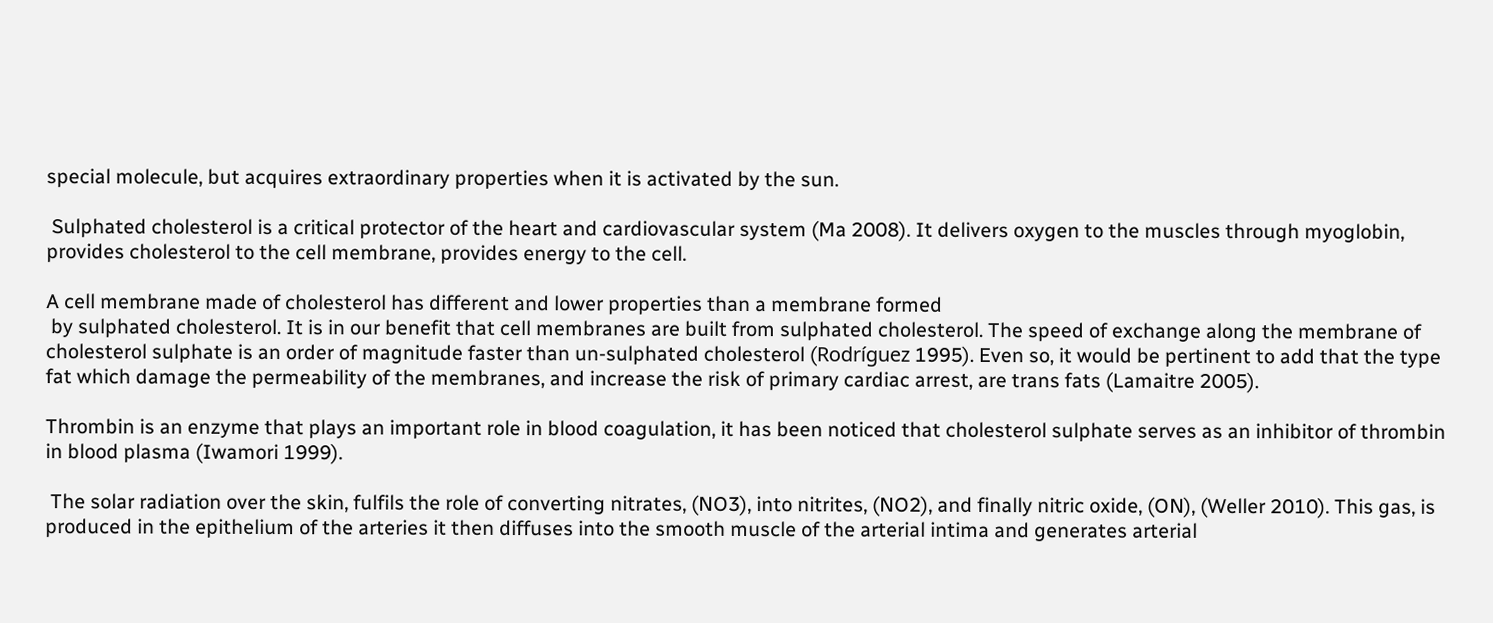special molecule, but acquires extraordinary properties when it is activated by the sun.

 Sulphated cholesterol is a critical protector of the heart and cardiovascular system (Ma 2008). It delivers oxygen to the muscles through myoglobin, provides cholesterol to the cell membrane, provides energy to the cell.

A cell membrane made of cholesterol has different and lower properties than a membrane formed
 by sulphated cholesterol. It is in our benefit that cell membranes are built from sulphated cholesterol. The speed of exchange along the membrane of cholesterol sulphate is an order of magnitude faster than un-sulphated cholesterol (Rodríguez 1995). Even so, it would be pertinent to add that the type fat which damage the permeability of the membranes, and increase the risk of primary cardiac arrest, are trans fats (Lamaitre 2005).

Thrombin is an enzyme that plays an important role in blood coagulation, it has been noticed that cholesterol sulphate serves as an inhibitor of thrombin in blood plasma (Iwamori 1999).

 The solar radiation over the skin, fulfils the role of converting nitrates, (NO3), into nitrites, (NO2), and finally nitric oxide, (ON), (Weller 2010). This gas, is produced in the epithelium of the arteries it then diffuses into the smooth muscle of the arterial intima and generates arterial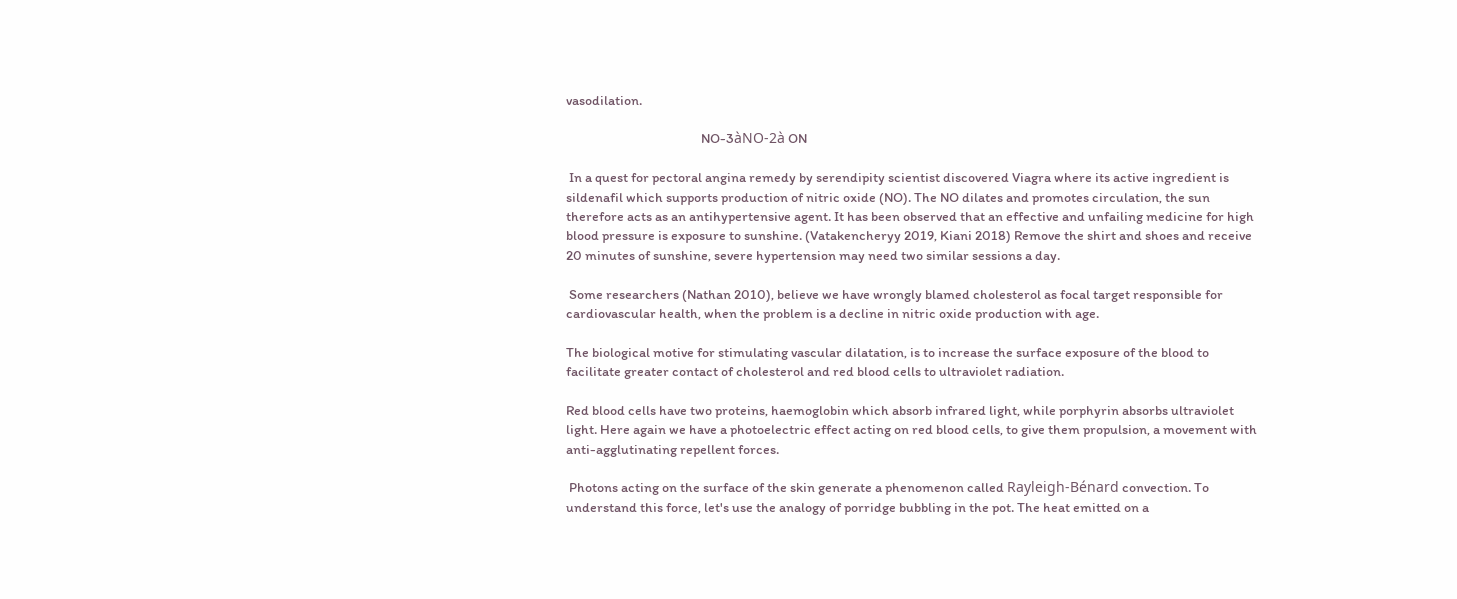vasodilation.

                                             NO-3àNO-2à ON

 In a quest for pectoral angina remedy by serendipity scientist discovered Viagra where its active ingredient is sildenafil which supports production of nitric oxide (NO). The NO dilates and promotes circulation, the sun therefore acts as an antihypertensive agent. It has been observed that an effective and unfailing medicine for high blood pressure is exposure to sunshine. (Vatakencheryy 2019, Kiani 2018) Remove the shirt and shoes and receive 20 minutes of sunshine, severe hypertension may need two similar sessions a day.

 Some researchers (Nathan 2010), believe we have wrongly blamed cholesterol as focal target responsible for cardiovascular health, when the problem is a decline in nitric oxide production with age.

The biological motive for stimulating vascular dilatation, is to increase the surface exposure of the blood to facilitate greater contact of cholesterol and red blood cells to ultraviolet radiation.

Red blood cells have two proteins, haemoglobin which absorb infrared light, while porphyrin absorbs ultraviolet light. Here again we have a photoelectric effect acting on red blood cells, to give them propulsion, a movement with anti-agglutinating repellent forces.

 Photons acting on the surface of the skin generate a phenomenon called Rayleigh-Bénard convection. To understand this force, let's use the analogy of porridge bubbling in the pot. The heat emitted on a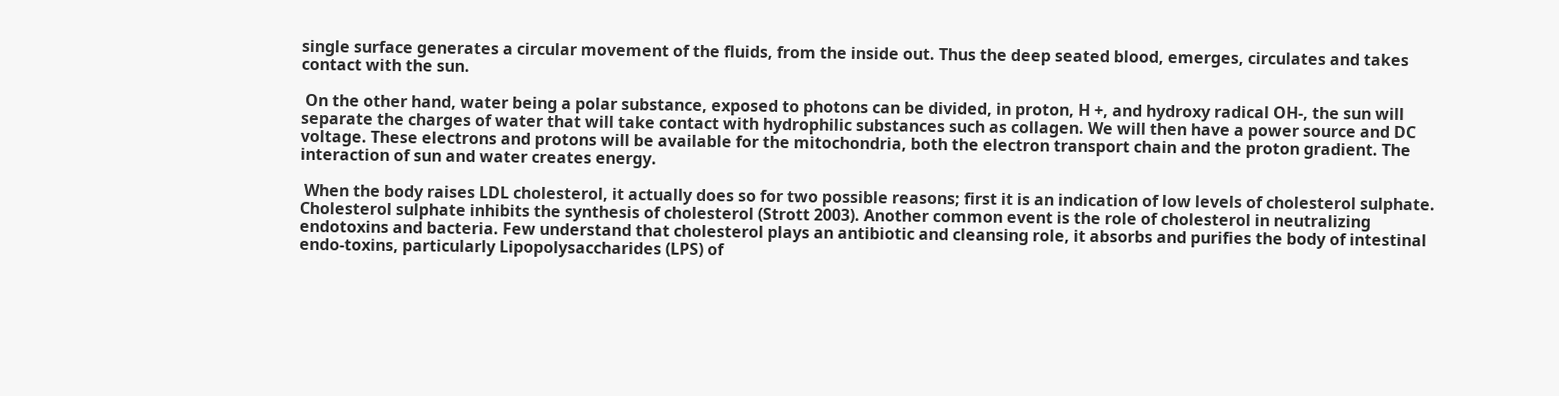single surface generates a circular movement of the fluids, from the inside out. Thus the deep seated blood, emerges, circulates and takes contact with the sun.

 On the other hand, water being a polar substance, exposed to photons can be divided, in proton, H +, and hydroxy radical OH-, the sun will separate the charges of water that will take contact with hydrophilic substances such as collagen. We will then have a power source and DC voltage. These electrons and protons will be available for the mitochondria, both the electron transport chain and the proton gradient. The interaction of sun and water creates energy.

 When the body raises LDL cholesterol, it actually does so for two possible reasons; first it is an indication of low levels of cholesterol sulphate. Cholesterol sulphate inhibits the synthesis of cholesterol (Strott 2003). Another common event is the role of cholesterol in neutralizing endotoxins and bacteria. Few understand that cholesterol plays an antibiotic and cleansing role, it absorbs and purifies the body of intestinal endo-toxins, particularly Lipopolysaccharides (LPS) of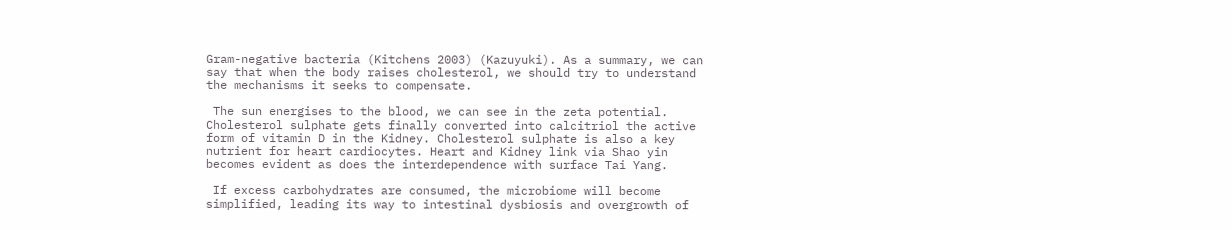Gram-negative bacteria (Kitchens 2003) (Kazuyuki). As a summary, we can say that when the body raises cholesterol, we should try to understand the mechanisms it seeks to compensate.

 The sun energises to the blood, we can see in the zeta potential. Cholesterol sulphate gets finally converted into calcitriol the active form of vitamin D in the Kidney. Cholesterol sulphate is also a key nutrient for heart cardiocytes. Heart and Kidney link via Shao yin becomes evident as does the interdependence with surface Tai Yang.

 If excess carbohydrates are consumed, the microbiome will become simplified, leading its way to intestinal dysbiosis and overgrowth of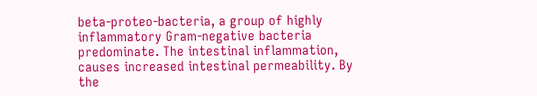beta-proteo-bacteria, a group of highly inflammatory Gram-negative bacteria predominate. The intestinal inflammation, causes increased intestinal permeability. By the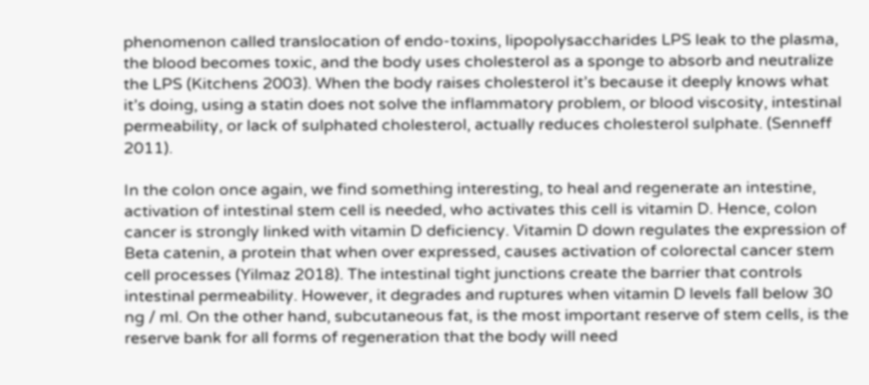phenomenon called translocation of endo-toxins, lipopolysaccharides LPS leak to the plasma, the blood becomes toxic, and the body uses cholesterol as a sponge to absorb and neutralize the LPS (Kitchens 2003). When the body raises cholesterol it’s because it deeply knows what it’s doing, using a statin does not solve the inflammatory problem, or blood viscosity, intestinal permeability, or lack of sulphated cholesterol, actually reduces cholesterol sulphate. (Senneff 2011).

In the colon once again, we find something interesting, to heal and regenerate an intestine, activation of intestinal stem cell is needed, who activates this cell is vitamin D. Hence, colon cancer is strongly linked with vitamin D deficiency. Vitamin D down regulates the expression of Beta catenin, a protein that when over expressed, causes activation of colorectal cancer stem cell processes (Yilmaz 2018). The intestinal tight junctions create the barrier that controls intestinal permeability. However, it degrades and ruptures when vitamin D levels fall below 30 ng / ml. On the other hand, subcutaneous fat, is the most important reserve of stem cells, is the reserve bank for all forms of regeneration that the body will need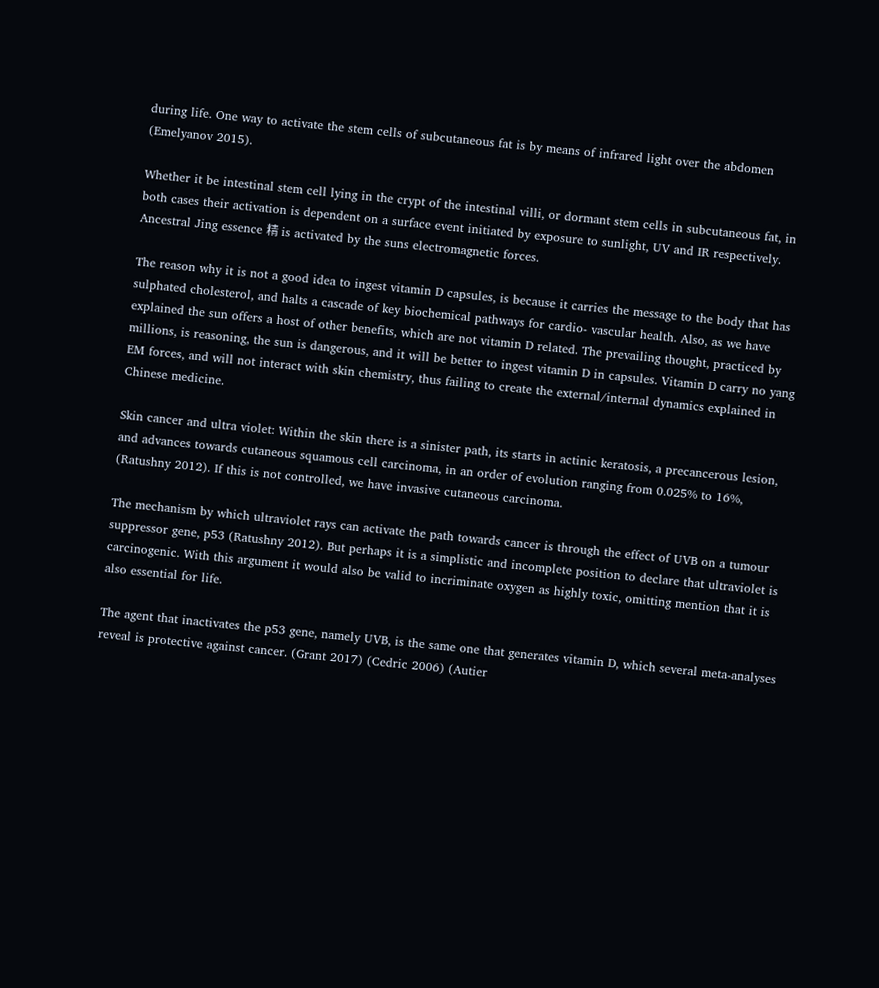during life. One way to activate the stem cells of subcutaneous fat is by means of infrared light over the abdomen (Emelyanov 2015).

Whether it be intestinal stem cell lying in the crypt of the intestinal villi, or dormant stem cells in subcutaneous fat, in both cases their activation is dependent on a surface event initiated by exposure to sunlight, UV and IR respectively. Ancestral Jing essence 精 is activated by the suns electromagnetic forces.

The reason why it is not a good idea to ingest vitamin D capsules, is because it carries the message to the body that has sulphated cholesterol, and halts a cascade of key biochemical pathways for cardio- vascular health. Also, as we have explained the sun offers a host of other benefits, which are not vitamin D related. The prevailing thought, practiced by millions, is reasoning, the sun is dangerous, and it will be better to ingest vitamin D in capsules. Vitamin D carry no yang EM forces, and will not interact with skin chemistry, thus failing to create the external/internal dynamics explained in Chinese medicine.

Skin cancer and ultra violet: Within the skin there is a sinister path, its starts in actinic keratosis, a precancerous lesion, and advances towards cutaneous squamous cell carcinoma, in an order of evolution ranging from 0.025% to 16%, (Ratushny 2012). If this is not controlled, we have invasive cutaneous carcinoma.

The mechanism by which ultraviolet rays can activate the path towards cancer is through the effect of UVB on a tumour suppressor gene, p53 (Ratushny 2012). But perhaps it is a simplistic and incomplete position to declare that ultraviolet is carcinogenic. With this argument it would also be valid to incriminate oxygen as highly toxic, omitting mention that it is also essential for life.

The agent that inactivates the p53 gene, namely UVB, is the same one that generates vitamin D, which several meta-analyses reveal is protective against cancer. (Grant 2017) (Cedric 2006) (Autier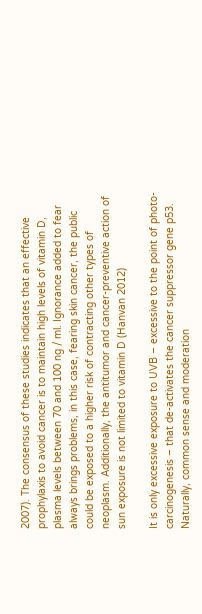2007). The consensus of these studies indicates that an effective prophylaxis to avoid cancer is to maintain high levels of vitamin D, plasma levels between 70 and 100 ng / ml. Ignorance added to fear always brings problems, in this case, fearing skin cancer, the public could be exposed to a higher risk of contracting other types of neoplasm. Additionally, the antitumor and cancer-preventive action of sun exposure is not limited to vitamin D (Hanvan 2012)

It is only excessive exposure to UVB – excessive to the point of photo-carcinogenesis – that de-activates the cancer suppressor gene p53. Naturally, common sense and moderation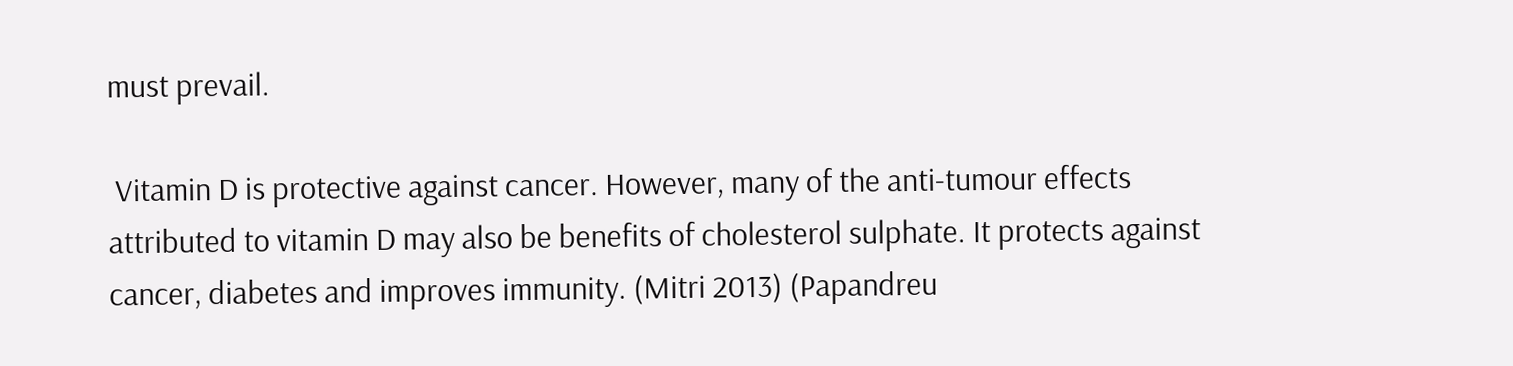must prevail.

 Vitamin D is protective against cancer. However, many of the anti-tumour effects attributed to vitamin D may also be benefits of cholesterol sulphate. It protects against cancer, diabetes and improves immunity. (Mitri 2013) (Papandreu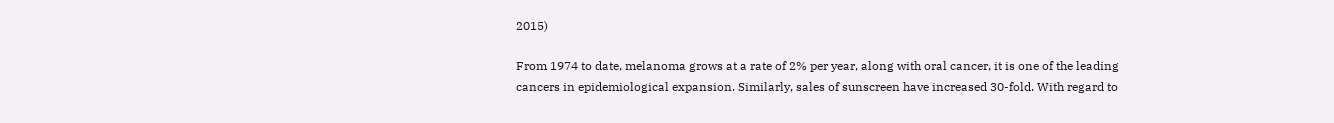2015)

From 1974 to date, melanoma grows at a rate of 2% per year, along with oral cancer, it is one of the leading cancers in epidemiological expansion. Similarly, sales of sunscreen have increased 30-fold. With regard to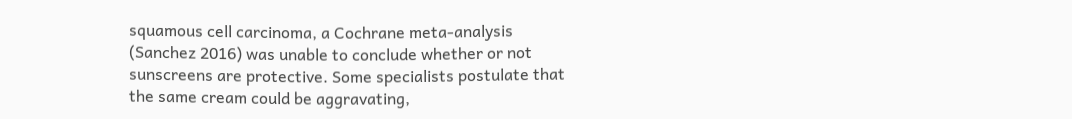squamous cell carcinoma, a Cochrane meta-analysis (Sanchez 2016) was unable to conclude whether or not sunscreens are protective. Some specialists postulate that the same cream could be aggravating,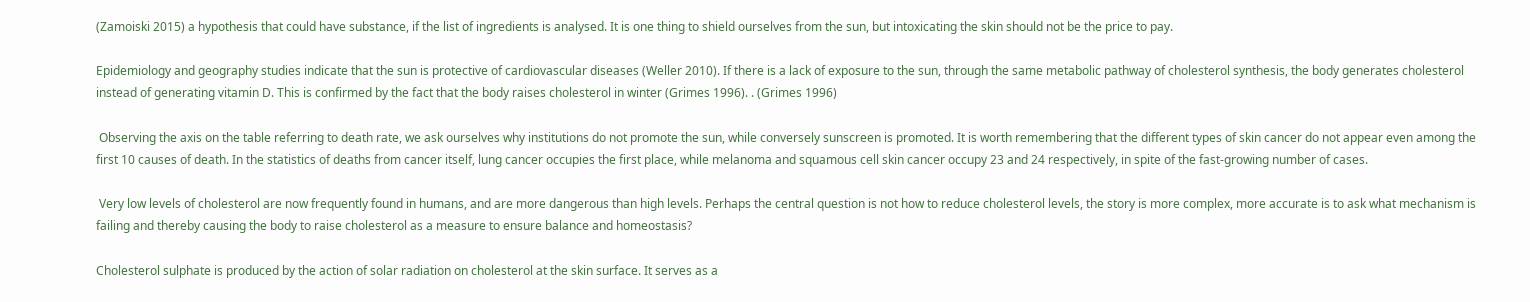(Zamoiski 2015) a hypothesis that could have substance, if the list of ingredients is analysed. It is one thing to shield ourselves from the sun, but intoxicating the skin should not be the price to pay.

Epidemiology and geography studies indicate that the sun is protective of cardiovascular diseases (Weller 2010). If there is a lack of exposure to the sun, through the same metabolic pathway of cholesterol synthesis, the body generates cholesterol instead of generating vitamin D. This is confirmed by the fact that the body raises cholesterol in winter (Grimes 1996). . (Grimes 1996)

 Observing the axis on the table referring to death rate, we ask ourselves why institutions do not promote the sun, while conversely sunscreen is promoted. It is worth remembering that the different types of skin cancer do not appear even among the first 10 causes of death. In the statistics of deaths from cancer itself, lung cancer occupies the first place, while melanoma and squamous cell skin cancer occupy 23 and 24 respectively, in spite of the fast-growing number of cases.

 Very low levels of cholesterol are now frequently found in humans, and are more dangerous than high levels. Perhaps the central question is not how to reduce cholesterol levels, the story is more complex, more accurate is to ask what mechanism is failing and thereby causing the body to raise cholesterol as a measure to ensure balance and homeostasis?

Cholesterol sulphate is produced by the action of solar radiation on cholesterol at the skin surface. It serves as a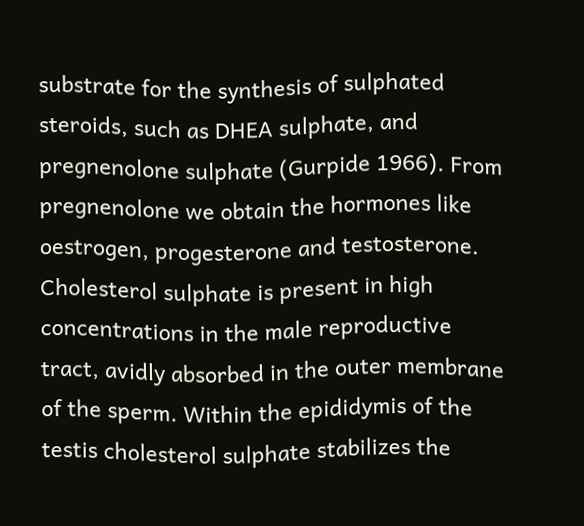substrate for the synthesis of sulphated steroids, such as DHEA sulphate, and pregnenolone sulphate (Gurpide 1966). From pregnenolone we obtain the hormones like oestrogen, progesterone and testosterone. Cholesterol sulphate is present in high concentrations in the male reproductive tract, avidly absorbed in the outer membrane of the sperm. Within the epididymis of the testis cholesterol sulphate stabilizes the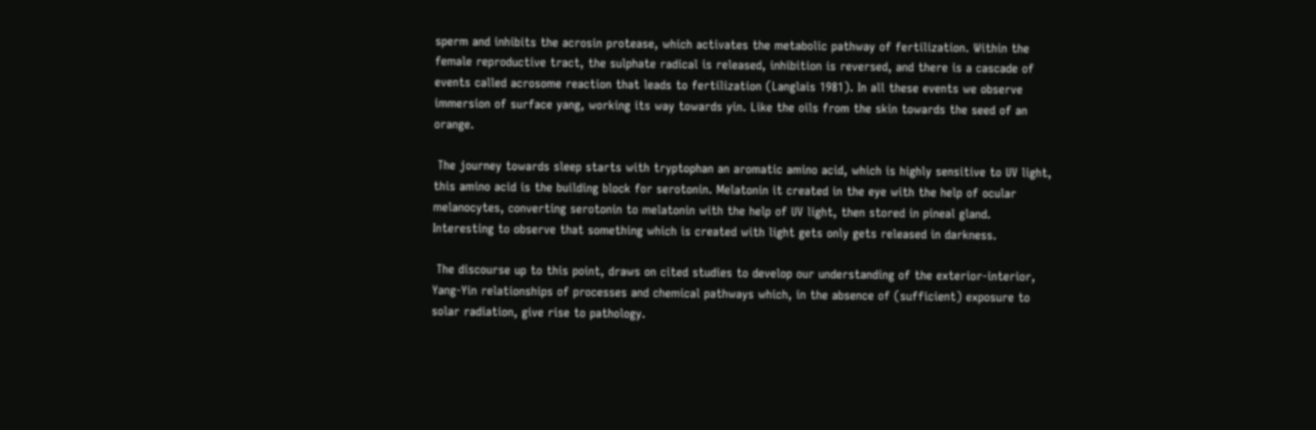sperm and inhibits the acrosin protease, which activates the metabolic pathway of fertilization. Within the female reproductive tract, the sulphate radical is released, inhibition is reversed, and there is a cascade of events called acrosome reaction that leads to fertilization (Langlais 1981). In all these events we observe immersion of surface yang, working its way towards yin. Like the oils from the skin towards the seed of an orange.

 The journey towards sleep starts with tryptophan an aromatic amino acid, which is highly sensitive to UV light, this amino acid is the building block for serotonin. Melatonin it created in the eye with the help of ocular melanocytes, converting serotonin to melatonin with the help of UV light, then stored in pineal gland. Interesting to observe that something which is created with light gets only gets released in darkness.

 The discourse up to this point, draws on cited studies to develop our understanding of the exterior-interior, Yang-Yin relationships of processes and chemical pathways which, in the absence of (sufficient) exposure to solar radiation, give rise to pathology.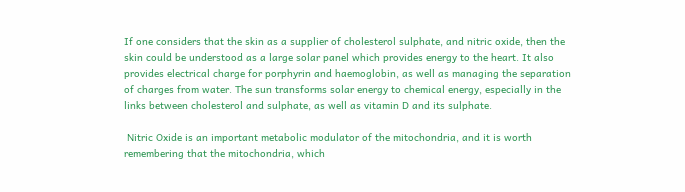If one considers that the skin as a supplier of cholesterol sulphate, and nitric oxide, then the skin could be understood as a large solar panel which provides energy to the heart. It also provides electrical charge for porphyrin and haemoglobin, as well as managing the separation of charges from water. The sun transforms solar energy to chemical energy, especially in the links between cholesterol and sulphate, as well as vitamin D and its sulphate.

 Nitric Oxide is an important metabolic modulator of the mitochondria, and it is worth remembering that the mitochondria, which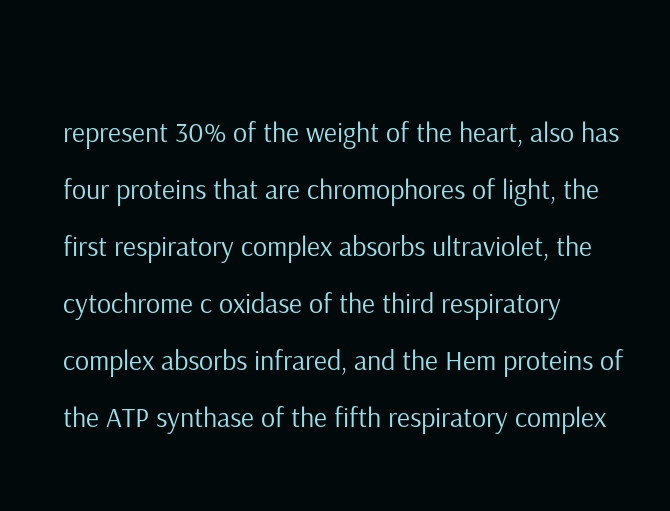represent 30% of the weight of the heart, also has four proteins that are chromophores of light, the first respiratory complex absorbs ultraviolet, the cytochrome c oxidase of the third respiratory complex absorbs infrared, and the Hem proteins of the ATP synthase of the fifth respiratory complex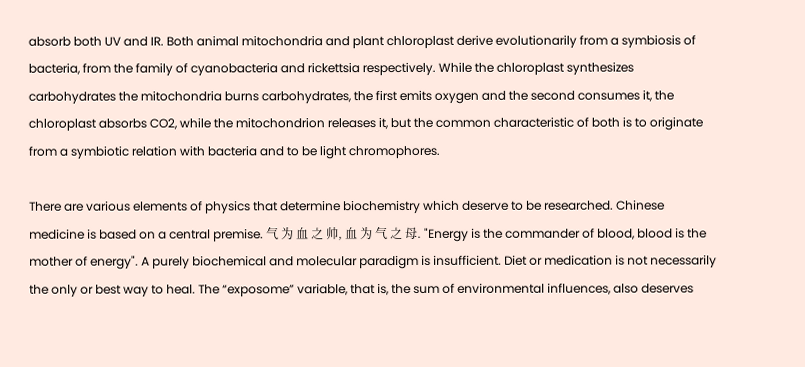absorb both UV and IR. Both animal mitochondria and plant chloroplast derive evolutionarily from a symbiosis of bacteria, from the family of cyanobacteria and rickettsia respectively. While the chloroplast synthesizes carbohydrates the mitochondria burns carbohydrates, the first emits oxygen and the second consumes it, the chloroplast absorbs CO2, while the mitochondrion releases it, but the common characteristic of both is to originate from a symbiotic relation with bacteria and to be light chromophores.

There are various elements of physics that determine biochemistry which deserve to be researched. Chinese medicine is based on a central premise. 气 为 血 之 帅, 血 为 气 之 母. "Energy is the commander of blood, blood is the mother of energy". A purely biochemical and molecular paradigm is insufficient. Diet or medication is not necessarily the only or best way to heal. The “exposome” variable, that is, the sum of environmental influences, also deserves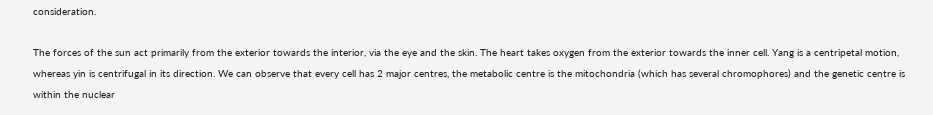consideration.

The forces of the sun act primarily from the exterior towards the interior, via the eye and the skin. The heart takes oxygen from the exterior towards the inner cell. Yang is a centripetal motion, whereas yin is centrifugal in its direction. We can observe that every cell has 2 major centres, the metabolic centre is the mitochondria (which has several chromophores) and the genetic centre is within the nuclear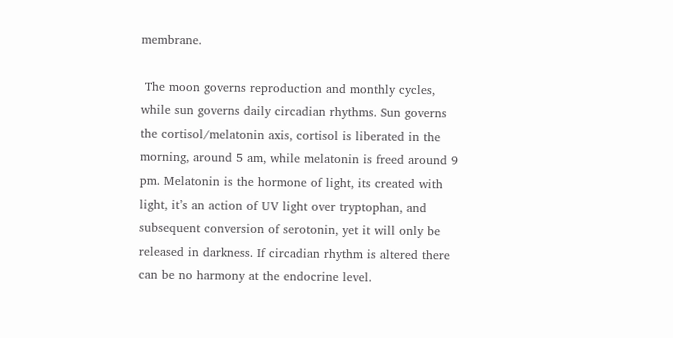membrane.

 The moon governs reproduction and monthly cycles, while sun governs daily circadian rhythms. Sun governs the cortisol/melatonin axis, cortisol is liberated in the morning, around 5 am, while melatonin is freed around 9 pm. Melatonin is the hormone of light, its created with light, it’s an action of UV light over tryptophan, and subsequent conversion of serotonin, yet it will only be released in darkness. If circadian rhythm is altered there can be no harmony at the endocrine level.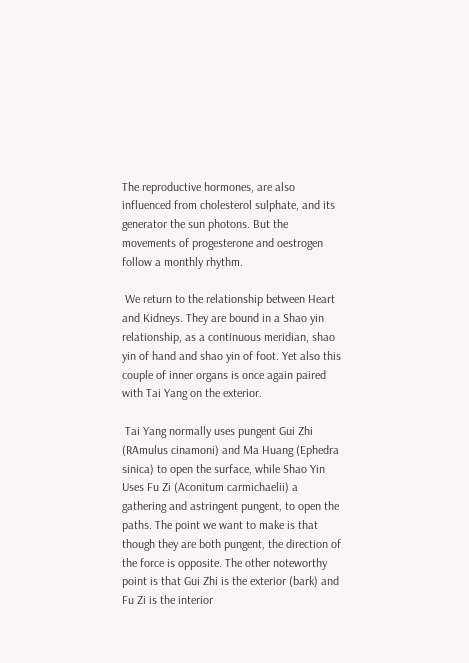The reproductive hormones, are also influenced from cholesterol sulphate, and its generator the sun photons. But the movements of progesterone and oestrogen follow a monthly rhythm.

 We return to the relationship between Heart and Kidneys. They are bound in a Shao yin relationship, as a continuous meridian, shao yin of hand and shao yin of foot. Yet also this couple of inner organs is once again paired with Tai Yang on the exterior.

 Tai Yang normally uses pungent Gui Zhi (RAmulus cinamoni) and Ma Huang (Ephedra sinica) to open the surface, while Shao Yin Uses Fu Zi (Aconitum carmichaelii) a gathering and astringent pungent, to open the paths. The point we want to make is that though they are both pungent, the direction of the force is opposite. The other noteworthy point is that Gui Zhi is the exterior (bark) and Fu Zi is the interior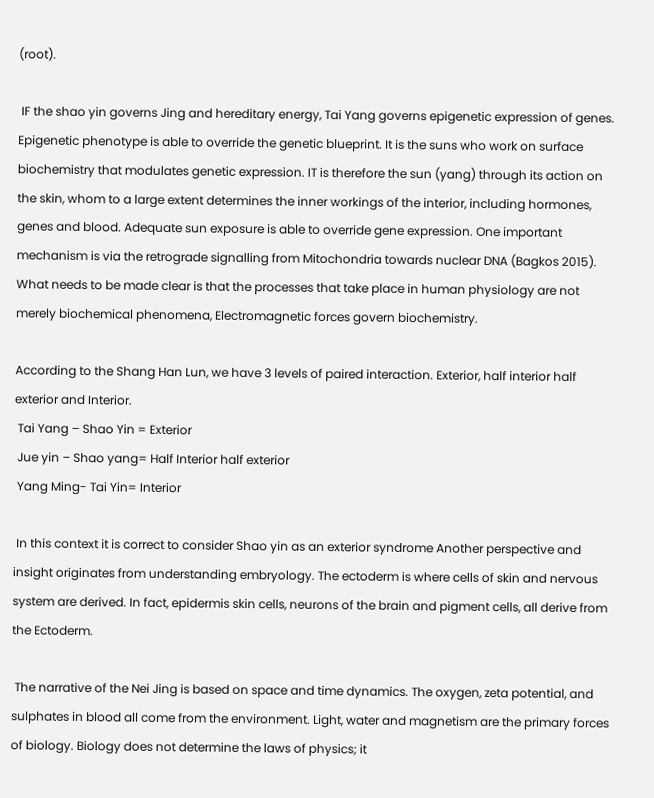(root).

 IF the shao yin governs Jing and hereditary energy, Tai Yang governs epigenetic expression of genes. Epigenetic phenotype is able to override the genetic blueprint. It is the suns who work on surface biochemistry that modulates genetic expression. IT is therefore the sun (yang) through its action on the skin, whom to a large extent determines the inner workings of the interior, including hormones, genes and blood. Adequate sun exposure is able to override gene expression. One important mechanism is via the retrograde signalling from Mitochondria towards nuclear DNA (Bagkos 2015). What needs to be made clear is that the processes that take place in human physiology are not merely biochemical phenomena, Electromagnetic forces govern biochemistry.

According to the Shang Han Lun, we have 3 levels of paired interaction. Exterior, half interior half exterior and Interior.
 Tai Yang – Shao Yin = Exterior
 Jue yin – Shao yang= Half Interior half exterior
 Yang Ming- Tai Yin= Interior

 In this context it is correct to consider Shao yin as an exterior syndrome Another perspective and insight originates from understanding embryology. The ectoderm is where cells of skin and nervous system are derived. In fact, epidermis skin cells, neurons of the brain and pigment cells, all derive from the Ectoderm.

 The narrative of the Nei Jing is based on space and time dynamics. The oxygen, zeta potential, and sulphates in blood all come from the environment. Light, water and magnetism are the primary forces of biology. Biology does not determine the laws of physics; it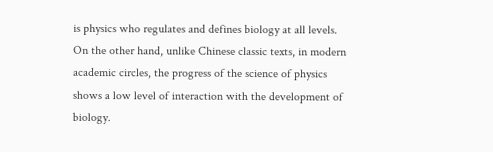is physics who regulates and defines biology at all levels. On the other hand, unlike Chinese classic texts, in modern academic circles, the progress of the science of physics shows a low level of interaction with the development of biology.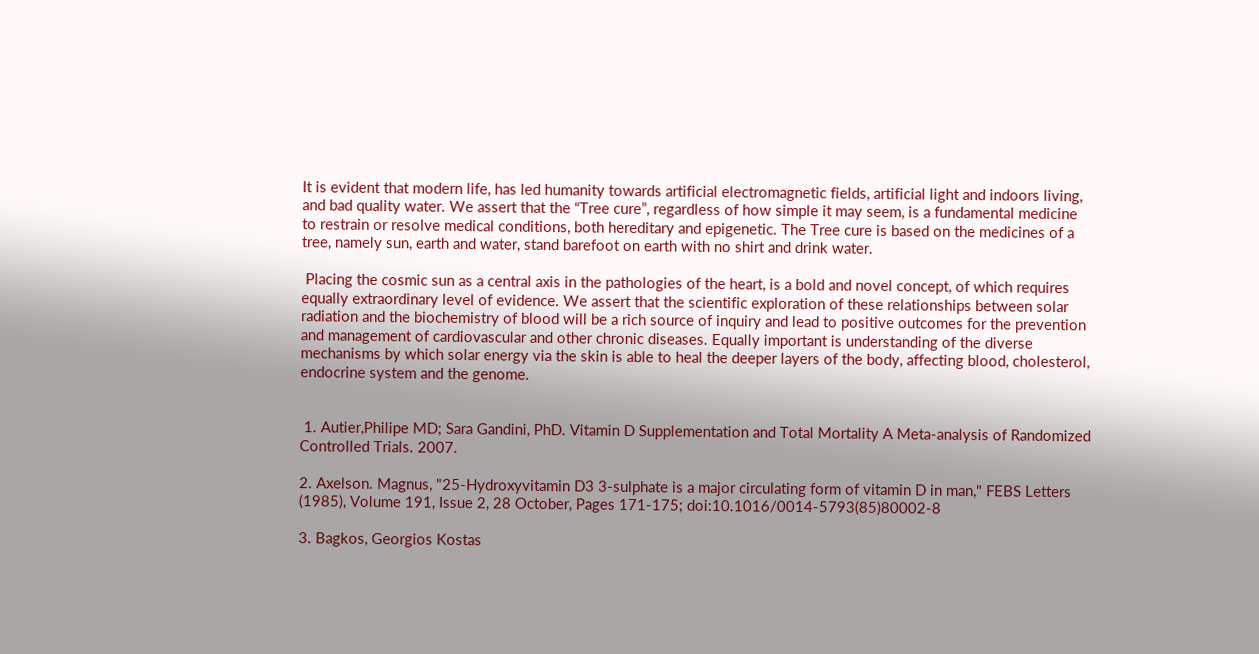It is evident that modern life, has led humanity towards artificial electromagnetic fields, artificial light and indoors living, and bad quality water. We assert that the “Tree cure”, regardless of how simple it may seem, is a fundamental medicine to restrain or resolve medical conditions, both hereditary and epigenetic. The Tree cure is based on the medicines of a tree, namely sun, earth and water, stand barefoot on earth with no shirt and drink water.

 Placing the cosmic sun as a central axis in the pathologies of the heart, is a bold and novel concept, of which requires equally extraordinary level of evidence. We assert that the scientific exploration of these relationships between solar radiation and the biochemistry of blood will be a rich source of inquiry and lead to positive outcomes for the prevention and management of cardiovascular and other chronic diseases. Equally important is understanding of the diverse mechanisms by which solar energy via the skin is able to heal the deeper layers of the body, affecting blood, cholesterol, endocrine system and the genome.


 1. Autier,Philipe MD; Sara Gandini, PhD. Vitamin D Supplementation and Total Mortality A Meta-analysis of Randomized Controlled Trials. 2007.

2. Axelson. Magnus, "25-Hydroxyvitamin D3 3-sulphate is a major circulating form of vitamin D in man," FEBS Letters (1985), Volume 191, Issue 2, 28 October, Pages 171-175; doi:10.1016/0014-5793(85)80002-8

3. Bagkos, Georgios Kostas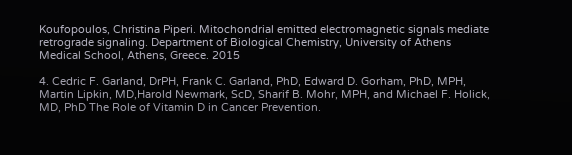Koufopoulos, Christina Piperi. Mitochondrial emitted electromagnetic signals mediate retrograde signaling. Department of Biological Chemistry, University of Athens Medical School, Athens, Greece. 2015

4. Cedric F. Garland, DrPH, Frank C. Garland, PhD, Edward D. Gorham, PhD, MPH, Martin Lipkin, MD,Harold Newmark, ScD, Sharif B. Mohr, MPH, and Michael F. Holick, MD, PhD The Role of Vitamin D in Cancer Prevention.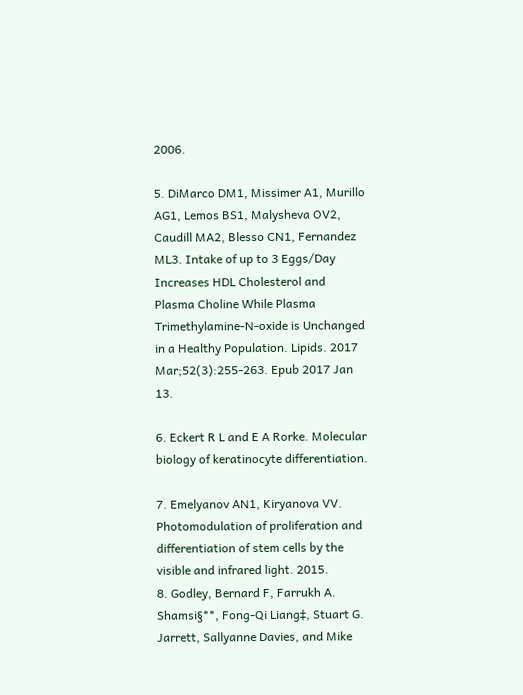2006.

5. DiMarco DM1, Missimer A1, Murillo AG1, Lemos BS1, Malysheva OV2, Caudill MA2, Blesso CN1, Fernandez ML3. Intake of up to 3 Eggs/Day Increases HDL Cholesterol and Plasma Choline While Plasma Trimethylamine-N-oxide is Unchanged in a Healthy Population. Lipids. 2017 Mar;52(3):255-263. Epub 2017 Jan 13.

6. Eckert R L and E A Rorke. Molecular biology of keratinocyte differentiation.

7. Emelyanov AN1, Kiryanova VV. Photomodulation of proliferation and differentiation of stem cells by the visible and infrared light. 2015.
8. Godley, Bernard F, Farrukh A. Shamsi§**, Fong-Qi Liang‡, Stuart G. Jarrett, Sallyanne Davies, and Mike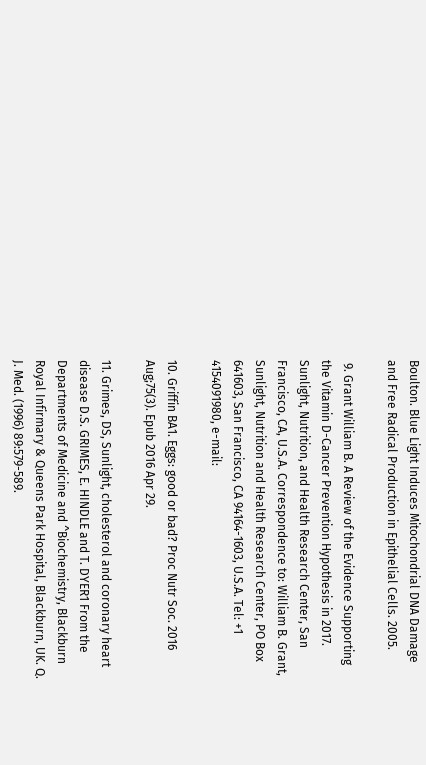Boulton. Blue Light Induces Mitochondrial DNA Damage and Free Radical Production in Epithelial Cells. 2005.

 9. Grant William B. A Review of the Evidence Supporting the Vitamin D-Cancer Prevention Hypothesis in 2017. Sunlight, Nutrition, and Health Research Center, San Francisco, CA, U.S.A. Correspondence to: William B. Grant, Sunlight, Nutrition and Health Research Center, PO Box 641603, San Francisco, CA 94164-1603, U.S.A. Tel: +1 4154091980, e-mail:

10. Griffin BA1. Eggs: good or bad? Proc Nutr Soc. 2016 Aug;75(3). Epub 2016 Apr 29.

11. Grimes, DS, Sunlight, cholesterol and coronary heart disease D.S. GRIMES, E. HINDLE and T. DYER1 From the Departments of Medicine and ^Biochemistry, Blackburn Royal Infirmary & Queens Park Hospital, Blackburn, UK. Q. J. Med. (1996) 89:579-589.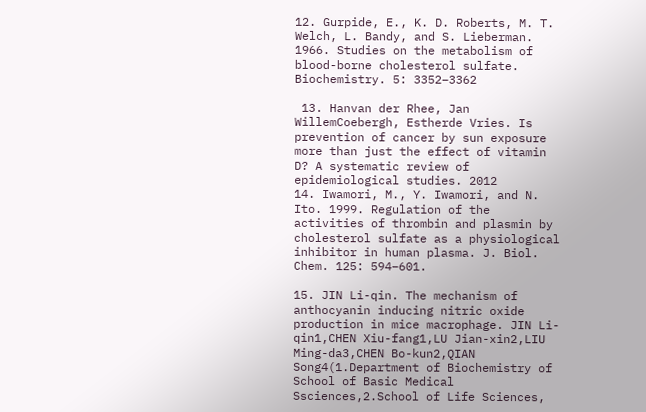12. Gurpide, E., K. D. Roberts, M. T. Welch, L. Bandy, and S. Lieberman. 1966. Studies on the metabolism of blood-borne cholesterol sulfate. Biochemistry. 5: 3352–3362

 13. Hanvan der Rhee, Jan WillemCoebergh, Estherde Vries. Is prevention of cancer by sun exposure more than just the effect of vitamin D? A systematic review of epidemiological studies. 2012
14. Iwamori, M., Y. Iwamori, and N. Ito. 1999. Regulation of the activities of thrombin and plasmin by cholesterol sulfate as a physiological inhibitor in human plasma. J. Biol. Chem. 125: 594–601.

15. JIN Li-qin. The mechanism of anthocyanin inducing nitric oxide production in mice macrophage. JIN Li-qin1,CHEN Xiu-fang1,LU Jian-xin2,LIU Ming-da3,CHEN Bo-kun2,QIAN Song4(1.Department of Biochemistry of School of Basic Medical Ssciences,2.School of Life Sciences,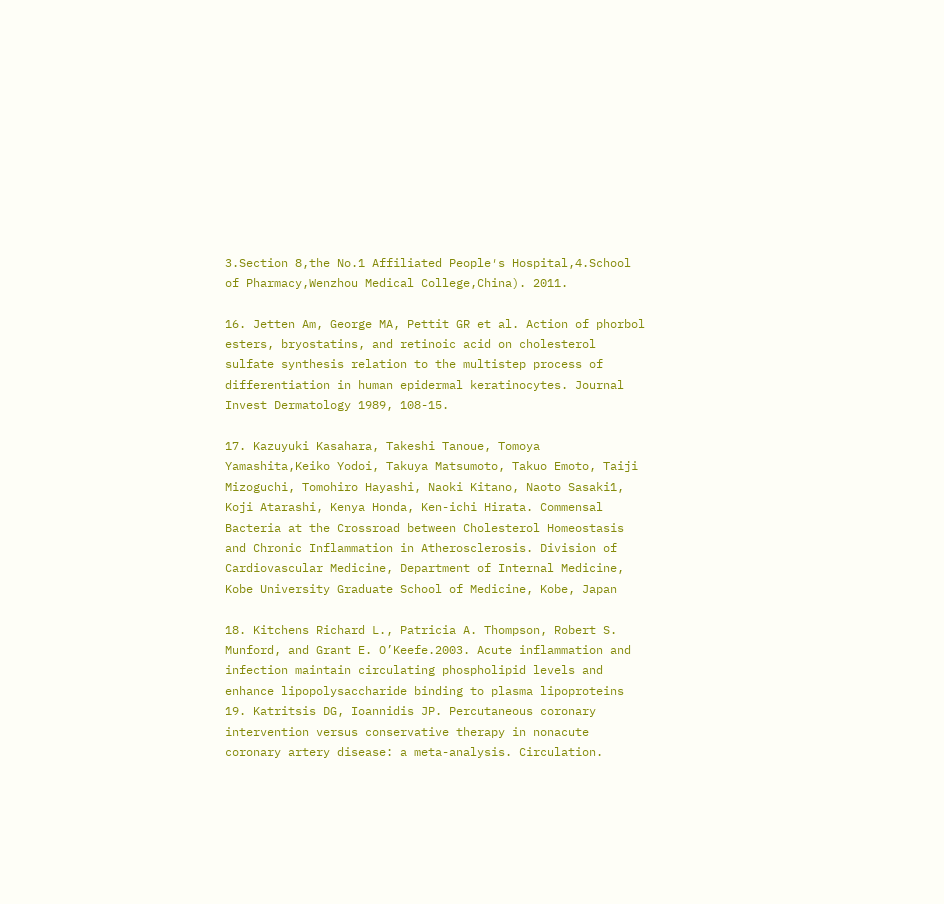3.Section 8,the No.1 Affiliated People′s Hospital,4.School of Pharmacy,Wenzhou Medical College,China). 2011.

16. Jetten Am, George MA, Pettit GR et al. Action of phorbol esters, bryostatins, and retinoic acid on cholesterol sulfate synthesis relation to the multistep process of differentiation in human epidermal keratinocytes. Journal Invest Dermatology 1989, 108-15.

17. Kazuyuki Kasahara, Takeshi Tanoue, Tomoya Yamashita,Keiko Yodoi, Takuya Matsumoto, Takuo Emoto, Taiji Mizoguchi, Tomohiro Hayashi, Naoki Kitano, Naoto Sasaki1, Koji Atarashi, Kenya Honda, Ken-ichi Hirata. Commensal Bacteria at the Crossroad between Cholesterol Homeostasis and Chronic Inflammation in Atherosclerosis. Division of Cardiovascular Medicine, Department of Internal Medicine, Kobe University Graduate School of Medicine, Kobe, Japan

18. Kitchens Richard L., Patricia A. Thompson, Robert S. Munford, and Grant E. O’Keefe.2003. Acute inflammation and infection maintain circulating phospholipid levels and enhance lipopolysaccharide binding to plasma lipoproteins
19. Katritsis DG, Ioannidis JP. Percutaneous coronary intervention versus conservative therapy in nonacute coronary artery disease: a meta-analysis. Circulation.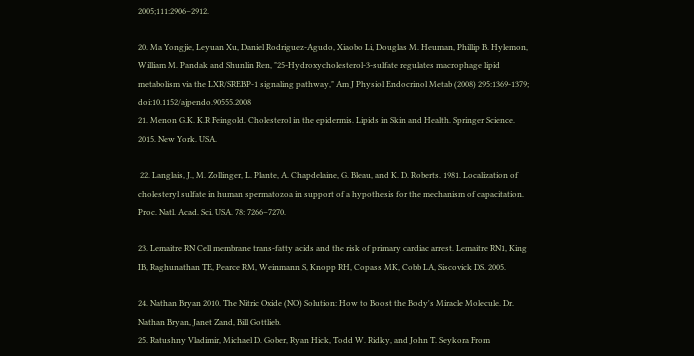2005;111:2906–2912.

20. Ma Yongjie, Leyuan Xu, Daniel Rodriguez-Agudo, Xiaobo Li, Douglas M. Heuman, Phillip B. Hylemon, William M. Pandak and Shunlin Ren, "25-Hydroxycholesterol-3-sulfate regulates macrophage lipid metabolism via the LXR/SREBP-1 signaling pathway," Am J Physiol Endocrinol Metab (2008) 295:1369-1379; doi:10.1152/ajpendo.90555.2008
21. Menon G.K. K.R Feingold. Cholesterol in the epidermis. Lipids in Skin and Health. Springer Science. 2015. New York. USA.

 22. Langlais, J., M. Zollinger, L. Plante, A. Chapdelaine, G. Bleau, and K. D. Roberts. 1981. Localization of cholesteryl sulfate in human spermatozoa in support of a hypothesis for the mechanism of capacitation. Proc. Natl. Acad. Sci. USA. 78: 7266–7270.

23. Lemaitre RN Cell membrane trans-fatty acids and the risk of primary cardiac arrest. Lemaitre RN1, King IB, Raghunathan TE, Pearce RM, Weinmann S, Knopp RH, Copass MK, Cobb LA, Siscovick DS. 2005.

24. Nathan Bryan 2010. The Nitric Oxide (NO) Solution: How to Boost the Body's Miracle Molecule. Dr. Nathan Bryan, Janet Zand, Bill Gottlieb.
25. Ratushny Vladimir, Michael D. Gober, Ryan Hick, Todd W. Ridky, and John T. Seykora From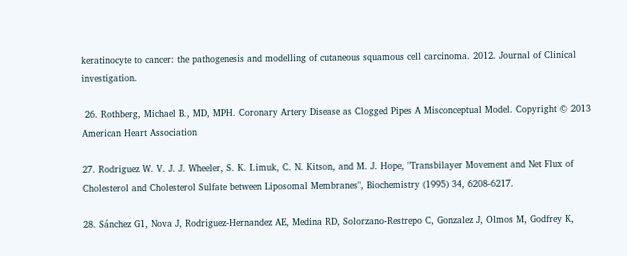keratinocyte to cancer: the pathogenesis and modelling of cutaneous squamous cell carcinoma. 2012. Journal of Clinical investigation.

 26. Rothberg, Michael B., MD, MPH. Coronary Artery Disease as Clogged Pipes A Misconceptual Model. Copyright © 2013 American Heart Association

27. Rodriguez W. V. J. J. Wheeler, S. K. I.imuk, C. N. Kitson, and M. J. Hope, "Transbilayer Movement and Net Flux of Cholesterol and Cholesterol Sulfate between Liposomal Membranes", Biochemistry (1995) 34, 6208-6217.

28. Sánchez G1, Nova J, Rodriguez-Hernandez AE, Medina RD, Solorzano-Restrepo C, Gonzalez J, Olmos M, Godfrey K,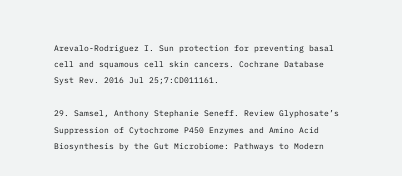Arevalo-Rodriguez I. Sun protection for preventing basal cell and squamous cell skin cancers. Cochrane Database Syst Rev. 2016 Jul 25;7:CD011161.

29. Samsel, Anthony Stephanie Seneff. Review Glyphosate’s Suppression of Cytochrome P450 Enzymes and Amino Acid Biosynthesis by the Gut Microbiome: Pathways to Modern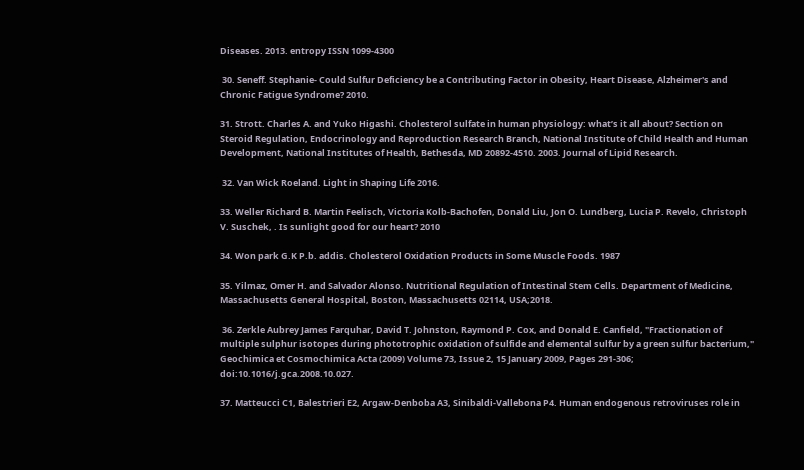Diseases. 2013. entropy ISSN 1099-4300

 30. Seneff. Stephanie- Could Sulfur Deficiency be a Contributing Factor in Obesity, Heart Disease, Alzheimer's and Chronic Fatigue Syndrome? 2010.

31. Strott. Charles A. and Yuko Higashi. Cholesterol sulfate in human physiology: what’s it all about? Section on Steroid Regulation, Endocrinology and Reproduction Research Branch, National Institute of Child Health and Human Development, National Institutes of Health, Bethesda, MD 20892-4510. 2003. Journal of Lipid Research.

 32. Van Wick Roeland. Light in Shaping Life 2016.

33. Weller Richard B. Martin Feelisch, Victoria Kolb-Bachofen, Donald Liu, Jon O. Lundberg, Lucia P. Revelo, Christoph V. Suschek, . Is sunlight good for our heart? 2010

34. Won park G.K P.b. addis. Cholesterol Oxidation Products in Some Muscle Foods. 1987

35. Yilmaz, Omer H. and Salvador Alonso. Nutritional Regulation of Intestinal Stem Cells. Department of Medicine, Massachusetts General Hospital, Boston, Massachusetts 02114, USA;2018.

 36. Zerkle Aubrey James Farquhar, David T. Johnston, Raymond P. Cox, and Donald E. Canfield, "Fractionation of multiple sulphur isotopes during phototrophic oxidation of sulfide and elemental sulfur by a green sulfur bacterium," Geochimica et Cosmochimica Acta (2009) Volume 73, Issue 2, 15 January 2009, Pages 291-306; doi:10.1016/j.gca.2008.10.027.

37. Matteucci C1, Balestrieri E2, Argaw-Denboba A3, Sinibaldi-Vallebona P4. Human endogenous retroviruses role in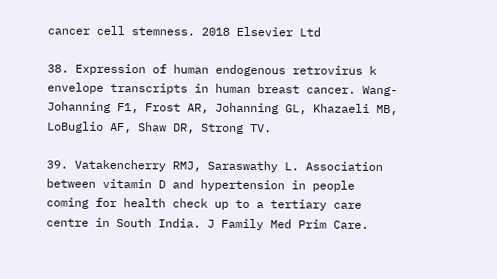cancer cell stemness. 2018 Elsevier Ltd

38. Expression of human endogenous retrovirus k envelope transcripts in human breast cancer. Wang-Johanning F1, Frost AR, Johanning GL, Khazaeli MB, LoBuglio AF, Shaw DR, Strong TV.

39. Vatakencherry RMJ, Saraswathy L. Association between vitamin D and hypertension in people coming for health check up to a tertiary care centre in South India. J Family Med Prim Care.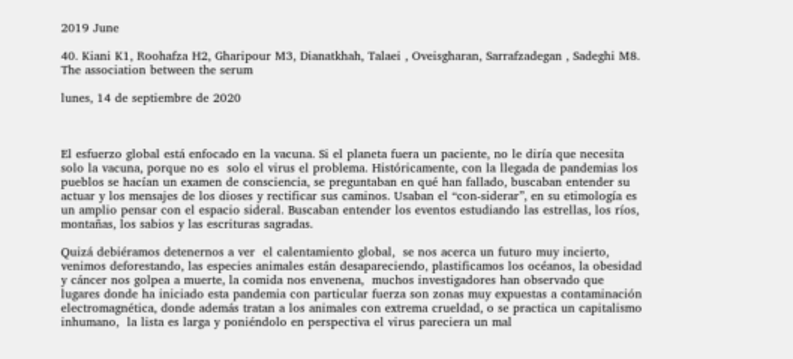2019 June

40. Kiani K1, Roohafza H2, Gharipour M3, Dianatkhah, Talaei , Oveisgharan, Sarrafzadegan , Sadeghi M8. The association between the serum

lunes, 14 de septiembre de 2020



El esfuerzo global está enfocado en la vacuna. Si el planeta fuera un paciente, no le diría que necesita solo la vacuna, porque no es  solo el virus el problema. Históricamente, con la llegada de pandemias los pueblos se hacían un examen de consciencia, se preguntaban en qué han fallado, buscaban entender su actuar y los mensajes de los dioses y rectificar sus caminos. Usaban el “con-siderar”, en su etimología es un amplio pensar con el espacio sideral. Buscaban entender los eventos estudiando las estrellas, los ríos, montañas, los sabios y las escrituras sagradas.

Quizá debiéramos detenernos a ver  el calentamiento global,  se nos acerca un futuro muy incierto, venimos deforestando, las especies animales están desapareciendo, plastificamos los océanos, la obesidad y cáncer nos golpea a muerte, la comida nos envenena,  muchos investigadores han observado que lugares donde ha iniciado esta pandemia con particular fuerza son zonas muy expuestas a contaminación electromagnética, donde además tratan a los animales con extrema crueldad, o se practica un capitalismo inhumano,  la lista es larga y poniéndolo en perspectiva el virus pareciera un mal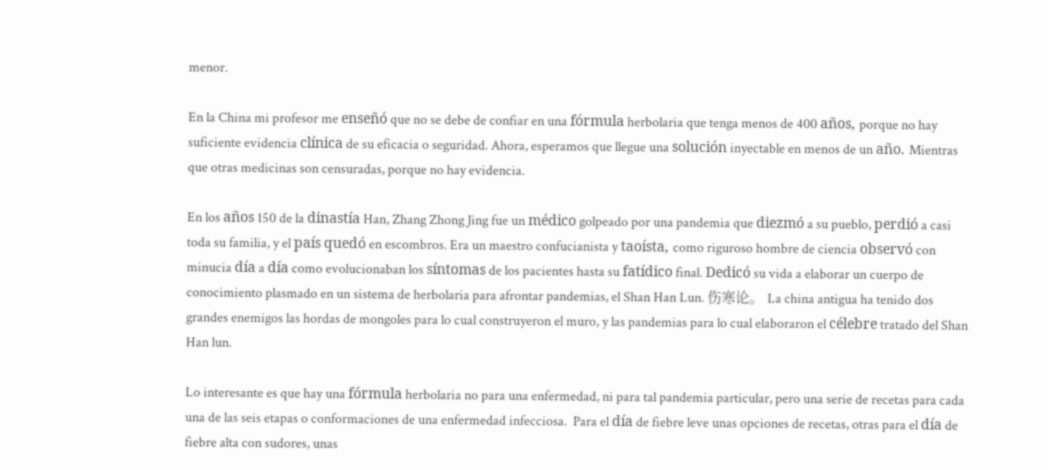menor.

En la China mi profesor me enseñó que no se debe de confiar en una fórmula herbolaria que tenga menos de 400 años, porque no hay suficiente evidencia clínica de su eficacia o seguridad. Ahora, esperamos que llegue una solución inyectable en menos de un año. Mientras que otras medicinas son censuradas, porque no hay evidencia.

En los años 150 de la dinastía Han, Zhang Zhong Jing fue un médico golpeado por una pandemia que diezmó a su pueblo, perdió a casi toda su familia, y el país quedó en escombros. Era un maestro confucianista y taoísta, como riguroso hombre de ciencia observó con minucia día a día como evolucionaban los síntomas de los pacientes hasta su fatídico final. Dedicó su vida a elaborar un cuerpo de conocimiento plasmado en un sistema de herbolaria para afrontar pandemias, el Shan Han Lun. 伤寒论。 La china antigua ha tenido dos grandes enemigos las hordas de mongoles para lo cual construyeron el muro, y las pandemias para lo cual elaboraron el célebre tratado del Shan Han lun.

Lo interesante es que hay una fórmula herbolaria no para una enfermedad, ni para tal pandemia particular, pero una serie de recetas para cada una de las seis etapas o conformaciones de una enfermedad infecciosa.  Para el día de fiebre leve unas opciones de recetas, otras para el día de fiebre alta con sudores, unas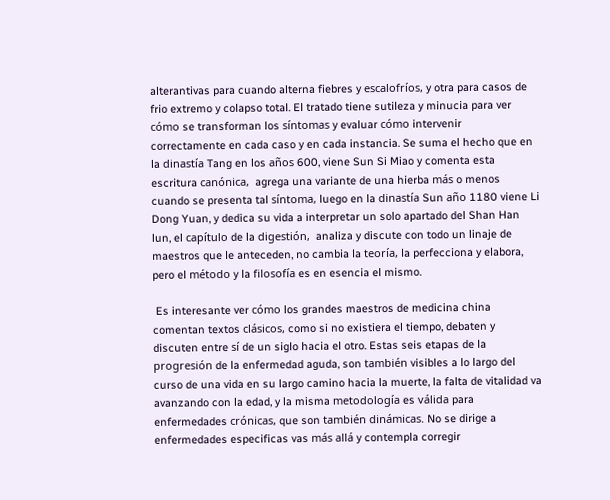alterantivas para cuando alterna fiebres y escalofríos, y otra para casos de frio extremo y colapso total. El tratado tiene sutileza y minucia para ver cómo se transforman los síntomas y evaluar cómo intervenir correctamente en cada caso y en cada instancia. Se suma el hecho que en la dinastía Tang en los años 600, viene Sun Si Miao y comenta esta escritura canónica,  agrega una variante de una hierba más o menos cuando se presenta tal síntoma, luego en la dinastía Sun año 1180 viene Li Dong Yuan, y dedica su vida a interpretar un solo apartado del Shan Han lun, el capítulo de la digestión,  analiza y discute con todo un linaje de maestros que le anteceden, no cambia la teoría, la perfecciona y elabora, pero el método y la filosofía es en esencia el mismo.

 Es interesante ver cómo los grandes maestros de medicina china comentan textos clásicos, como si no existiera el tiempo, debaten y discuten entre sí de un siglo hacia el otro. Estas seis etapas de la progresión de la enfermedad aguda, son también visibles a lo largo del curso de una vida en su largo camino hacia la muerte, la falta de vitalidad va avanzando con la edad, y la misma metodología es válida para enfermedades crónicas, que son también dinámicas. No se dirige a enfermedades especificas vas más allá y contempla corregir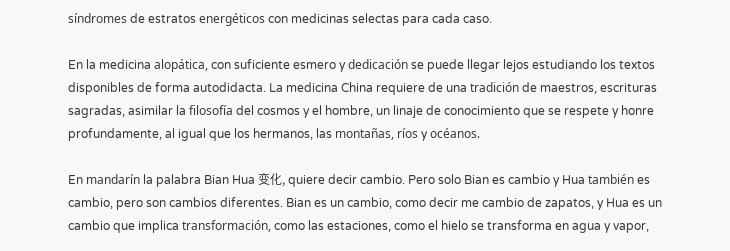síndromes de estratos energéticos con medicinas selectas para cada caso.

En la medicina alopática, con suficiente esmero y dedicación se puede llegar lejos estudiando los textos disponibles de forma autodidacta. La medicina China requiere de una tradición de maestros, escrituras sagradas, asimilar la filosofía del cosmos y el hombre, un linaje de conocimiento que se respete y honre profundamente, al igual que los hermanos, las montañas, ríos y océanos.

En mandarín la palabra Bian Hua 变化, quiere decir cambio. Pero solo Bian es cambio y Hua también es cambio, pero son cambios diferentes. Bian es un cambio, como decir me cambio de zapatos, y Hua es un cambio que implica transformación, como las estaciones, como el hielo se transforma en agua y vapor,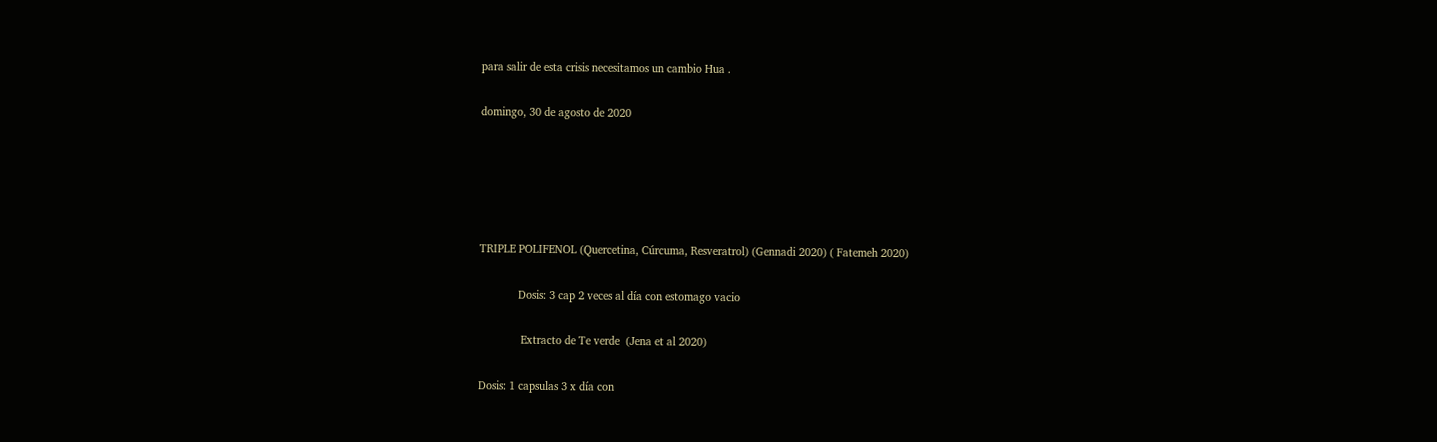para salir de esta crisis necesitamos un cambio Hua .

domingo, 30 de agosto de 2020





TRIPLE POLIFENOL (Quercetina, Cúrcuma, Resveratrol) (Gennadi 2020) ( Fatemeh 2020)

             Dosis: 3 cap 2 veces al día con estomago vacio

              Extracto de Te verde  (Jena et al 2020)

Dosis: 1 capsulas 3 x día con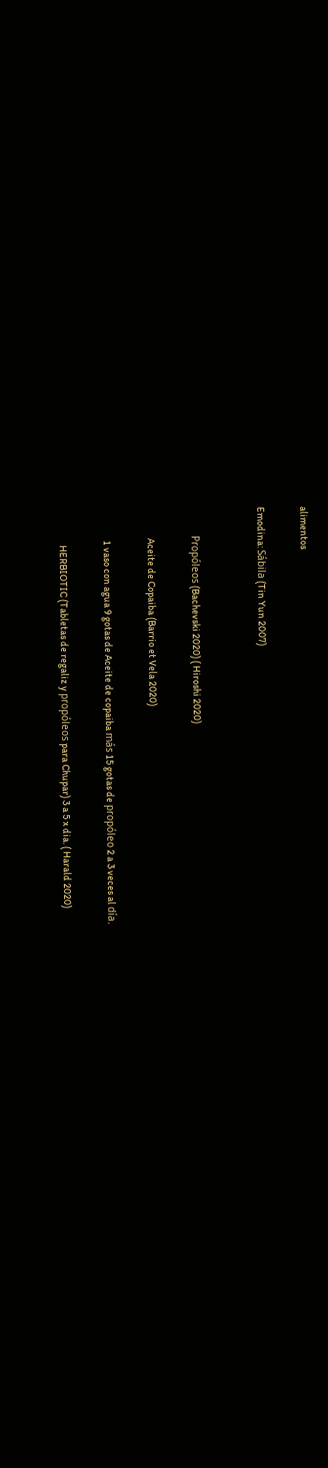alimentos

Emodina: Sábila (Tin Yun 2007)


              Propóleos (Bachevski 2020) ( Hiroshi 2020)

               Aceite de Copaiba (Barrio et Vela 2020)

                1 vaso con agua 9 gotas de Aceite de copaiba más 15 gotas de propóleo 2 a 3 veces al día.

                  HERBIOTIC (Tabletas de regaliz y propóleos para Chupar) 3 a 5 x dia. ( Harald 2020)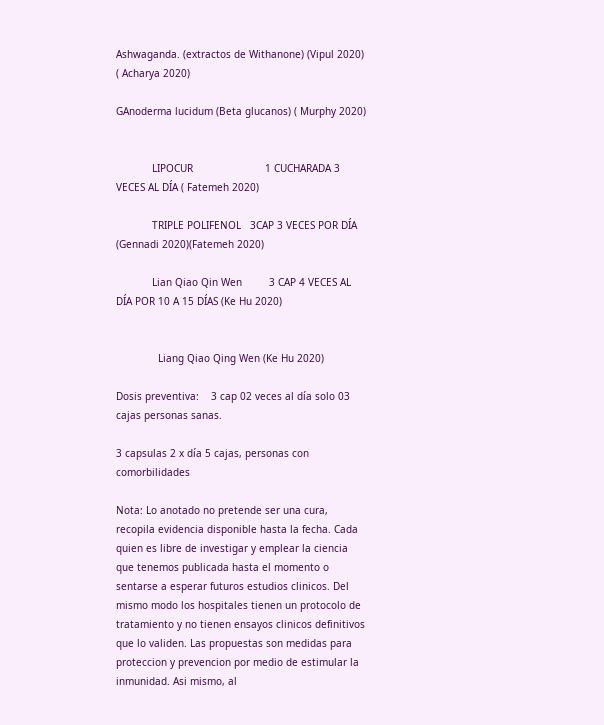Ashwaganda. (extractos de Withanone) (Vipul 2020) ( Acharya 2020)

GAnoderma lucidum (Beta glucanos) ( Murphy 2020)


            LIPOCUR                        1 CUCHARADA 3 VECES AL DÍA ( Fatemeh 2020)

            TRIPLE POLIFENOL   3CAP 3 VECES POR DÍA (Gennadi 2020)(Fatemeh 2020)

            Lian Qiao Qin Wen         3 CAP 4 VECES AL DÍA POR 10 A 15 DÍAS (Ke Hu 2020)


              Liang Qiao Qing Wen (Ke Hu 2020)

Dosis preventiva:    3 cap 02 veces al día solo 03 cajas personas sanas.

3 capsulas 2 x día 5 cajas, personas con comorbilidades

Nota: Lo anotado no pretende ser una cura, recopila evidencia disponible hasta la fecha. Cada quien es libre de investigar y emplear la ciencia que tenemos publicada hasta el momento o sentarse a esperar futuros estudios clinicos. Del mismo modo los hospitales tienen un protocolo de tratamiento y no tienen ensayos clinicos definitivos que lo validen. Las propuestas son medidas para proteccion y prevencion por medio de estimular la inmunidad. Asi mismo, al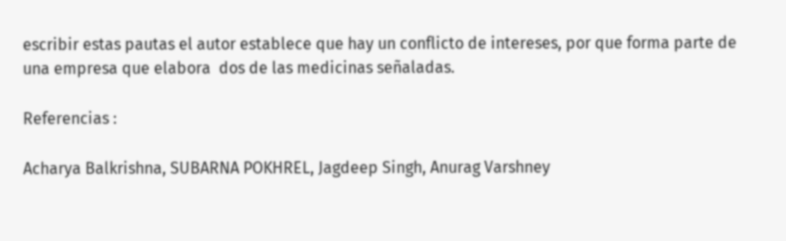escribir estas pautas el autor establece que hay un conflicto de intereses, por que forma parte de una empresa que elabora  dos de las medicinas señaladas.

Referencias :

Acharya Balkrishna, SUBARNA POKHREL, Jagdeep Singh, Anurag Varshney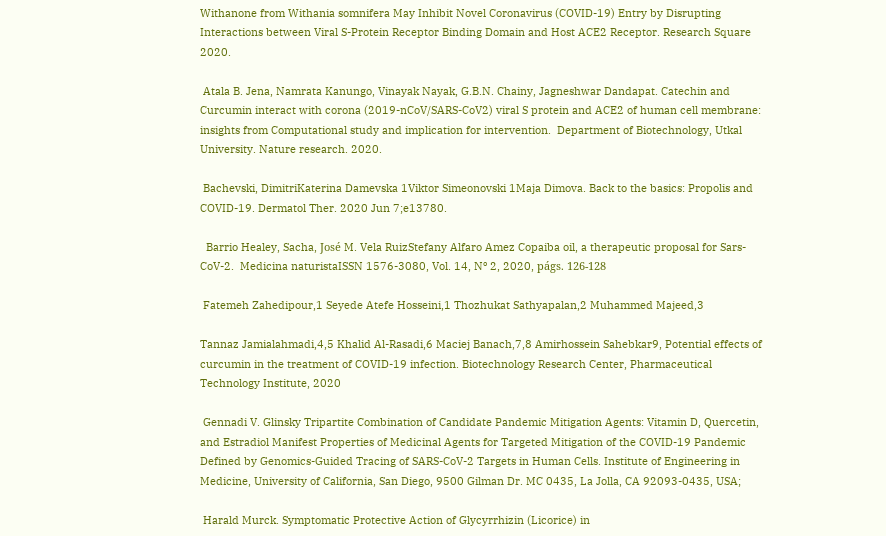Withanone from Withania somnifera May Inhibit Novel Coronavirus (COVID-19) Entry by Disrupting Interactions between Viral S-Protein Receptor Binding Domain and Host ACE2 Receptor. Research Square 2020.

 Atala B. Jena, Namrata Kanungo, Vinayak Nayak, G.B.N. Chainy, Jagneshwar Dandapat. Catechin and Curcumin interact with corona (2019-nCoV/SARS-CoV2) viral S protein and ACE2 of human cell membrane: insights from Computational study and implication for intervention.  Department of Biotechnology, Utkal University. Nature research. 2020.

 Bachevski, DimitriKaterina Damevska 1Viktor Simeonovski 1Maja Dimova. Back to the basics: Propolis and COVID-19. Dermatol Ther. 2020 Jun 7;e13780.

  Barrio Healey, Sacha, José M. Vela RuizStefany Alfaro Amez Copaiba oil, a therapeutic proposal for Sars- CoV-2.  Medicina naturistaISSN 1576-3080, Vol. 14, Nº 2, 2020, págs. 126-128

 Fatemeh Zahedipour,1 Seyede Atefe Hosseini,1 Thozhukat Sathyapalan,2 Muhammed Majeed,3

Tannaz Jamialahmadi,4,5 Khalid Al-Rasadi,6 Maciej Banach,7,8 Amirhossein Sahebkar9, Potential effects of curcumin in the treatment of COVID-19 infection. Biotechnology Research Center, Pharmaceutical Technology Institute, 2020

 Gennadi V. Glinsky Tripartite Combination of Candidate Pandemic Mitigation Agents: Vitamin D, Quercetin, and Estradiol Manifest Properties of Medicinal Agents for Targeted Mitigation of the COVID-19 Pandemic Defined by Genomics-Guided Tracing of SARS-CoV-2 Targets in Human Cells. Institute of Engineering in Medicine, University of California, San Diego, 9500 Gilman Dr. MC 0435, La Jolla, CA 92093-0435, USA;

 Harald Murck. Symptomatic Protective Action of Glycyrrhizin (Licorice) in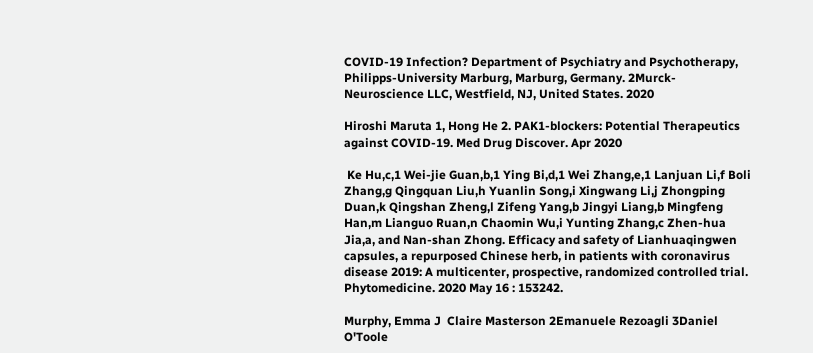COVID-19 Infection? Department of Psychiatry and Psychotherapy, Philipps-University Marburg, Marburg, Germany. 2Murck-Neuroscience LLC, Westfield, NJ, United States. 2020

Hiroshi Maruta 1, Hong He 2. PAK1-blockers: Potential Therapeutics against COVID-19. Med Drug Discover. Apr 2020

 Ke Hu,c,1 Wei-jie Guan,b,1 Ying Bi,d,1 Wei Zhang,e,1 Lanjuan Li,f Boli Zhang,g Qingquan Liu,h Yuanlin Song,i Xingwang Li,j Zhongping Duan,k Qingshan Zheng,l Zifeng Yang,b Jingyi Liang,b Mingfeng Han,m Lianguo Ruan,n Chaomin Wu,i Yunting Zhang,c Zhen-hua Jia,a, and Nan-shan Zhong. Efficacy and safety of Lianhuaqingwen capsules, a repurposed Chinese herb, in patients with coronavirus disease 2019: A multicenter, prospective, randomized controlled trial. Phytomedicine. 2020 May 16 : 153242.

Murphy, Emma J  Claire Masterson 2Emanuele Rezoagli 3Daniel O'Toole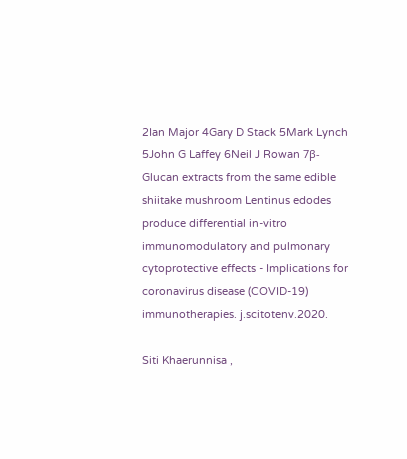2Ian Major 4Gary D Stack 5Mark Lynch 5John G Laffey 6Neil J Rowan 7β-Glucan extracts from the same edible shiitake mushroom Lentinus edodes produce differential in-vitro immunomodulatory and pulmonary cytoprotective effects - Implications for coronavirus disease (COVID-19) immunotherapies. j.scitotenv.2020.

Siti Khaerunnisa ,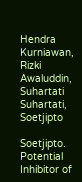Hendra Kurniawan, Rizki Awaluddin, Suhartati Suhartati, Soetjipto

Soetjipto. Potential Inhibitor of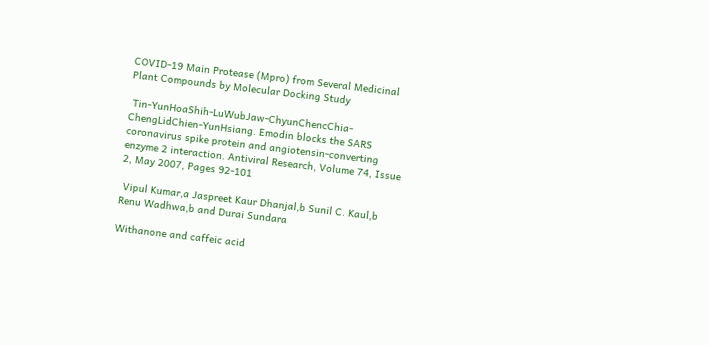COVID-19 Main Protease (Mpro) from Several Medicinal Plant Compounds by Molecular Docking Study

 Tin-YunHoaShih-LuWubJaw-ChyunChencChia-ChengLidChien-YunHsiang. Emodin blocks the SARS coronavirus spike protein and angiotensin-converting enzyme 2 interaction. Antiviral Research, Volume 74, Issue 2, May 2007, Pages 92-101

 Vipul Kumar,a Jaspreet Kaur Dhanjal,b Sunil C. Kaul,b Renu Wadhwa,b and Durai Sundara

Withanone and caffeic acid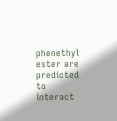phenethyl ester are predicted to interact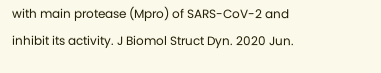with main protease (Mpro) of SARS-CoV-2 and inhibit its activity. J Biomol Struct Dyn. 2020 Jun.